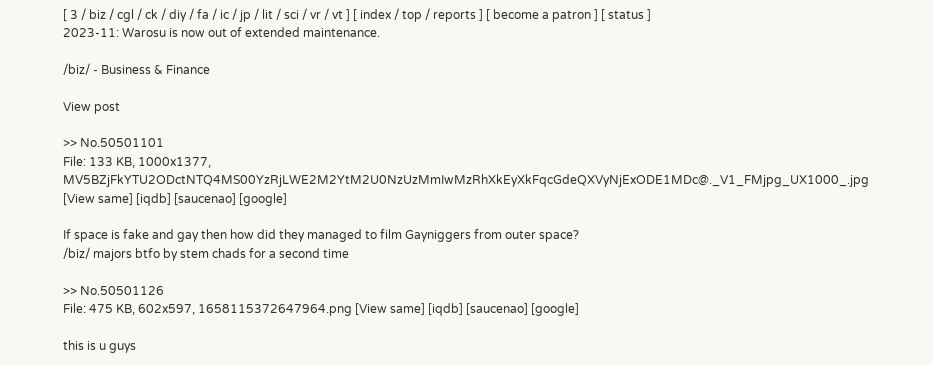[ 3 / biz / cgl / ck / diy / fa / ic / jp / lit / sci / vr / vt ] [ index / top / reports ] [ become a patron ] [ status ]
2023-11: Warosu is now out of extended maintenance.

/biz/ - Business & Finance

View post

>> No.50501101
File: 133 KB, 1000x1377, MV5BZjFkYTU2ODctNTQ4MS00YzRjLWE2M2YtM2U0NzUzMmIwMzRhXkEyXkFqcGdeQXVyNjExODE1MDc@._V1_FMjpg_UX1000_.jpg [View same] [iqdb] [saucenao] [google]

If space is fake and gay then how did they managed to film Gayniggers from outer space?
/biz/ majors btfo by stem chads for a second time

>> No.50501126
File: 475 KB, 602x597, 1658115372647964.png [View same] [iqdb] [saucenao] [google]

this is u guys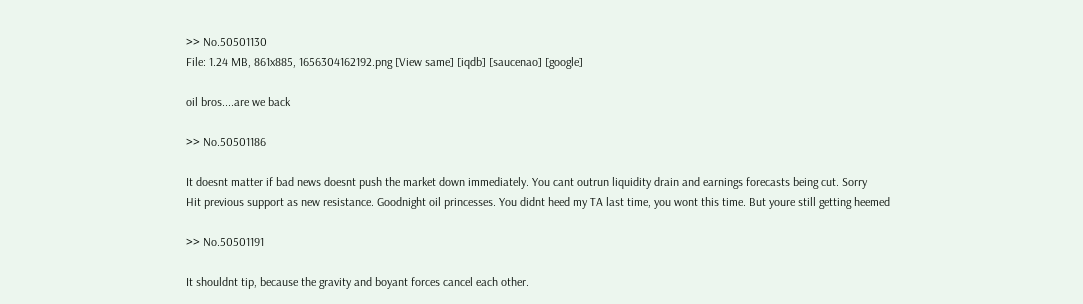>> No.50501130
File: 1.24 MB, 861x885, 1656304162192.png [View same] [iqdb] [saucenao] [google]

oil bros....are we back

>> No.50501186

It doesnt matter if bad news doesnt push the market down immediately. You cant outrun liquidity drain and earnings forecasts being cut. Sorry
Hit previous support as new resistance. Goodnight oil princesses. You didnt heed my TA last time, you wont this time. But youre still getting heemed

>> No.50501191

It shouldnt tip, because the gravity and boyant forces cancel each other.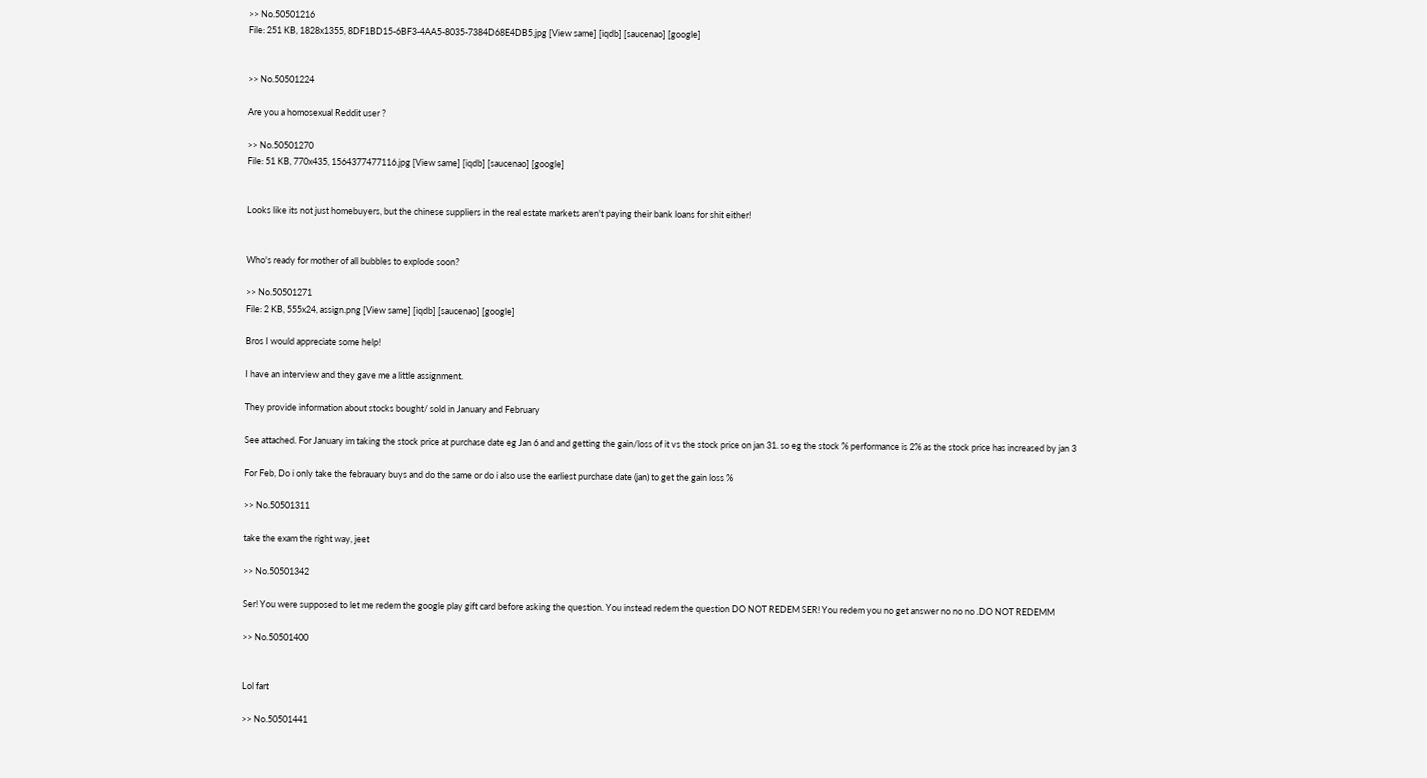>> No.50501216
File: 251 KB, 1828x1355, 8DF1BD15-6BF3-4AA5-8035-7384D68E4DB5.jpg [View same] [iqdb] [saucenao] [google]


>> No.50501224

Are you a homosexual Reddit user ?

>> No.50501270
File: 51 KB, 770x435, 1564377477116.jpg [View same] [iqdb] [saucenao] [google]


Looks like its not just homebuyers, but the chinese suppliers in the real estate markets aren't paying their bank loans for shit either!


Who's ready for mother of all bubbles to explode soon?

>> No.50501271
File: 2 KB, 555x24, assign.png [View same] [iqdb] [saucenao] [google]

Bros I would appreciate some help!

I have an interview and they gave me a little assignment.

They provide information about stocks bought/ sold in January and February

See attached. For January im taking the stock price at purchase date eg Jan 6 and and getting the gain/loss of it vs the stock price on jan 31. so eg the stock % performance is 2% as the stock price has increased by jan 3

For Feb, Do i only take the febrauary buys and do the same or do i also use the earliest purchase date (jan) to get the gain loss %

>> No.50501311

take the exam the right way, jeet

>> No.50501342

Ser! You were supposed to let me redem the google play gift card before asking the question. You instead redem the question DO NOT REDEM SER! You redem you no get answer no no no .DO NOT REDEMM

>> No.50501400


Lol fart

>> No.50501441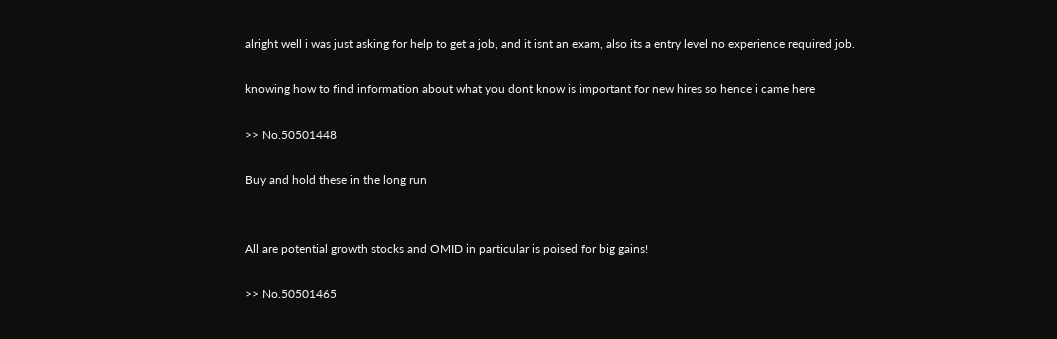alright well i was just asking for help to get a job, and it isnt an exam, also its a entry level no experience required job.

knowing how to find information about what you dont know is important for new hires so hence i came here

>> No.50501448

Buy and hold these in the long run


All are potential growth stocks and OMID in particular is poised for big gains!

>> No.50501465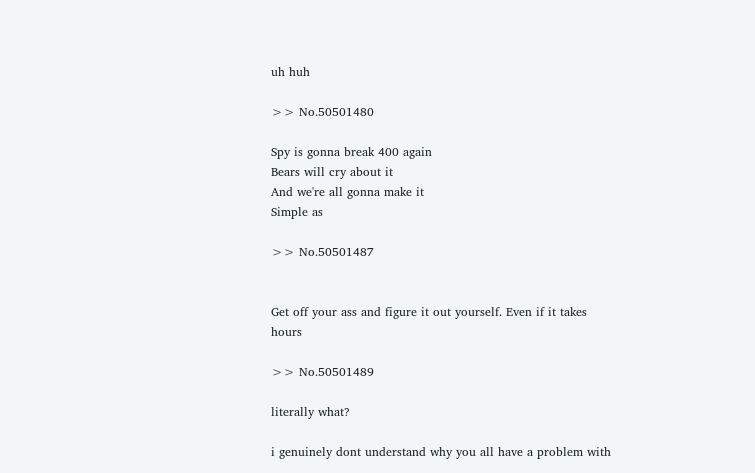uh huh

>> No.50501480

Spy is gonna break 400 again
Bears will cry about it
And we're all gonna make it
Simple as

>> No.50501487


Get off your ass and figure it out yourself. Even if it takes hours

>> No.50501489

literally what?

i genuinely dont understand why you all have a problem with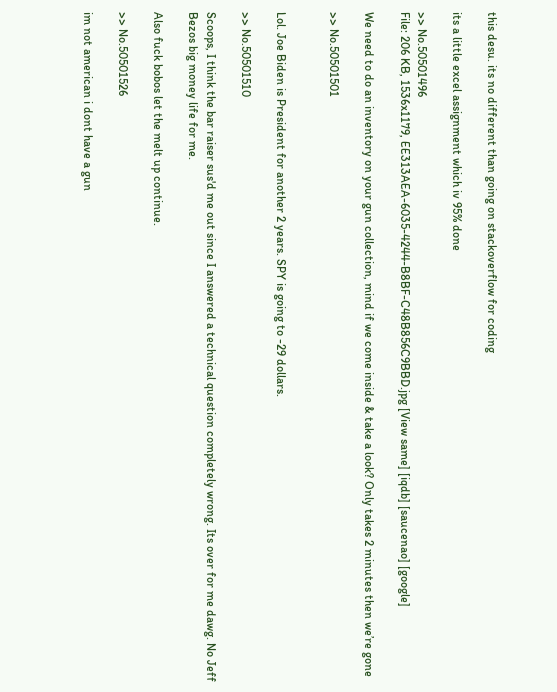this desu. its no different than going on stackoverflow for coding

its a little excel assignment which iv 95% done

>> No.50501496
File: 206 KB, 1536x1179, EE313AEA-6035-4244-B8BF-C48B856C9BBD.jpg [View same] [iqdb] [saucenao] [google]

We need to do an inventory on your gun collection, mind if we come inside & take a look? Only takes 2 minutes then we’re gone

>> No.50501501


Lol. Joe Biden is President for another 2 years. SPY is going to -29 dollars.

>> No.50501510

Scoops, I think the bar raiser sus'd me out since I answered a technical question completely wrong. Its over for me dawg. No Jeff Bezos big money life for me.

Also fuck bobos let the melt up continue.

>> No.50501526

im not american i dont have a gun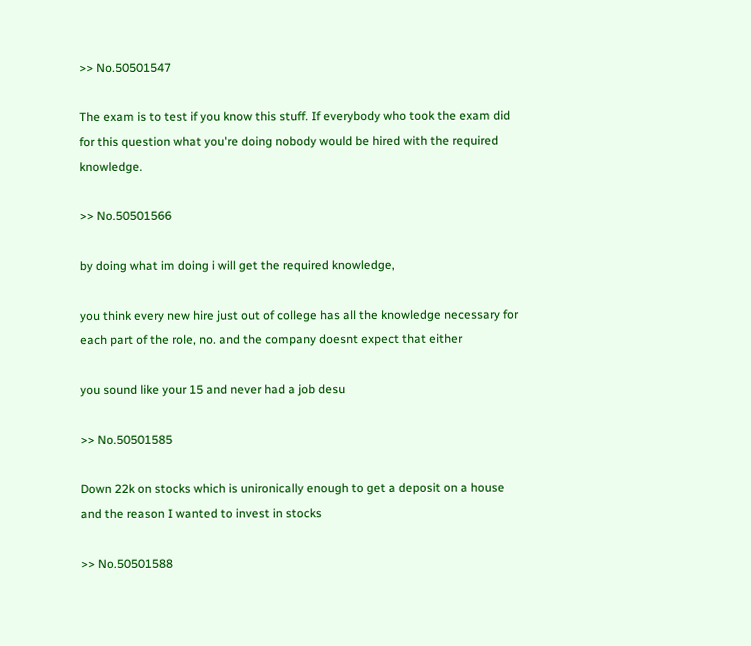>> No.50501547

The exam is to test if you know this stuff. If everybody who took the exam did for this question what you're doing nobody would be hired with the required knowledge.

>> No.50501566

by doing what im doing i will get the required knowledge,

you think every new hire just out of college has all the knowledge necessary for each part of the role, no. and the company doesnt expect that either

you sound like your 15 and never had a job desu

>> No.50501585

Down 22k on stocks which is unironically enough to get a deposit on a house and the reason I wanted to invest in stocks

>> No.50501588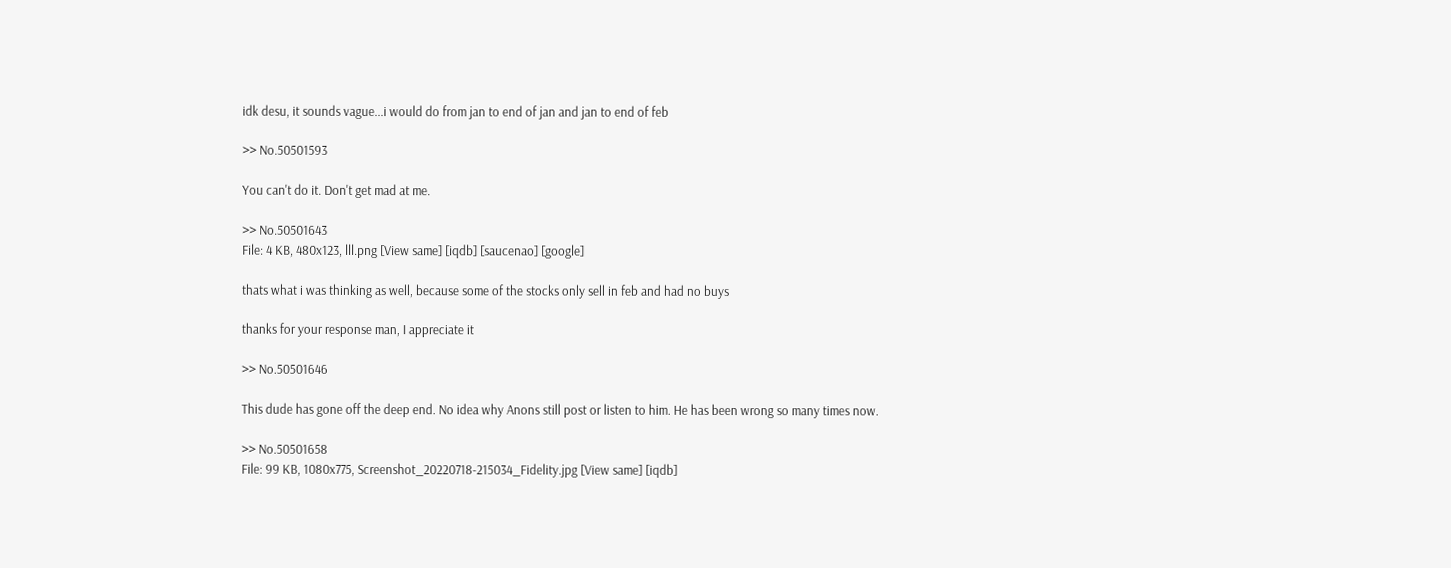idk desu, it sounds vague...i would do from jan to end of jan and jan to end of feb

>> No.50501593

You can't do it. Don't get mad at me.

>> No.50501643
File: 4 KB, 480x123, lll.png [View same] [iqdb] [saucenao] [google]

thats what i was thinking as well, because some of the stocks only sell in feb and had no buys

thanks for your response man, I appreciate it

>> No.50501646

This dude has gone off the deep end. No idea why Anons still post or listen to him. He has been wrong so many times now.

>> No.50501658
File: 99 KB, 1080x775, Screenshot_20220718-215034_Fidelity.jpg [View same] [iqdb]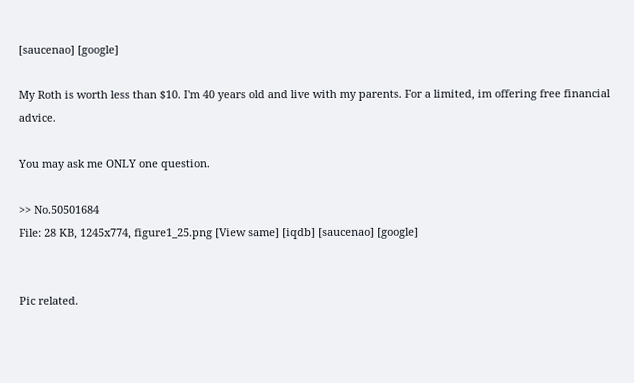[saucenao] [google]

My Roth is worth less than $10. I'm 40 years old and live with my parents. For a limited, im offering free financial advice.

You may ask me ONLY one question.

>> No.50501684
File: 28 KB, 1245x774, figure1_25.png [View same] [iqdb] [saucenao] [google]


Pic related.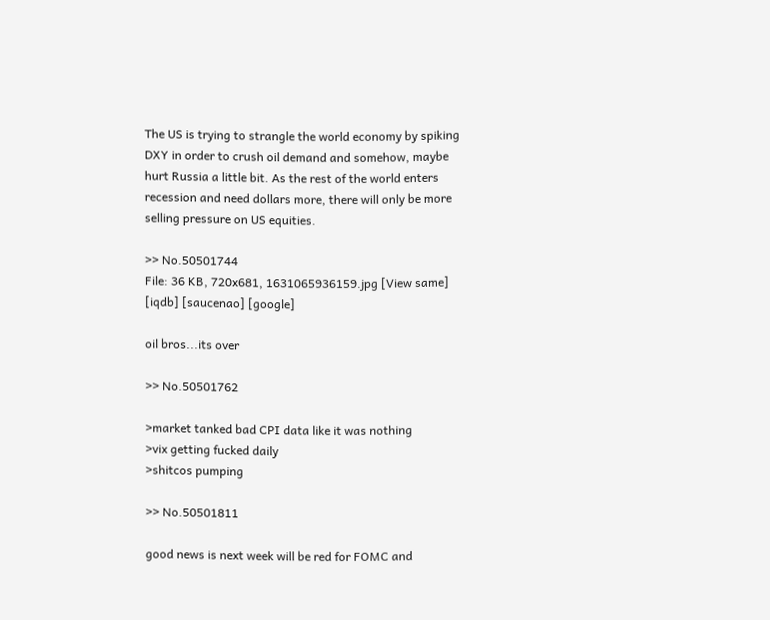The US is trying to strangle the world economy by spiking DXY in order to crush oil demand and somehow, maybe hurt Russia a little bit. As the rest of the world enters recession and need dollars more, there will only be more selling pressure on US equities.

>> No.50501744
File: 36 KB, 720x681, 1631065936159.jpg [View same] [iqdb] [saucenao] [google]

oil bros...its over

>> No.50501762

>market tanked bad CPI data like it was nothing
>vix getting fucked daily
>shitcos pumping

>> No.50501811

good news is next week will be red for FOMC and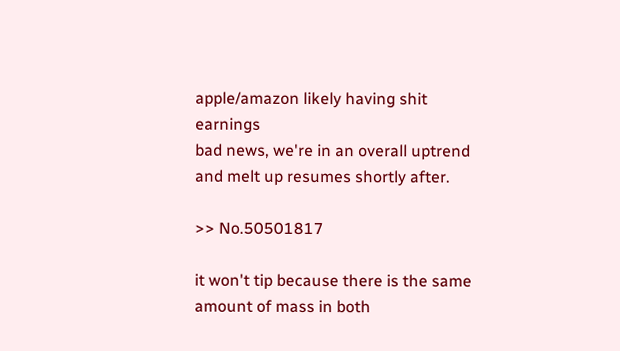apple/amazon likely having shit earnings
bad news, we're in an overall uptrend and melt up resumes shortly after.

>> No.50501817

it won't tip because there is the same amount of mass in both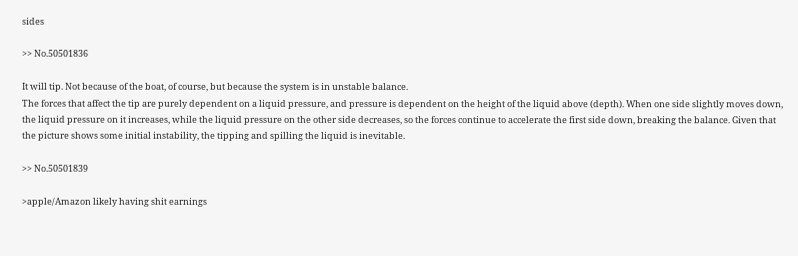sides

>> No.50501836

It will tip. Not because of the boat, of course, but because the system is in unstable balance.
The forces that affect the tip are purely dependent on a liquid pressure, and pressure is dependent on the height of the liquid above (depth). When one side slightly moves down, the liquid pressure on it increases, while the liquid pressure on the other side decreases, so the forces continue to accelerate the first side down, breaking the balance. Given that the picture shows some initial instability, the tipping and spilling the liquid is inevitable.

>> No.50501839

>apple/Amazon likely having shit earnings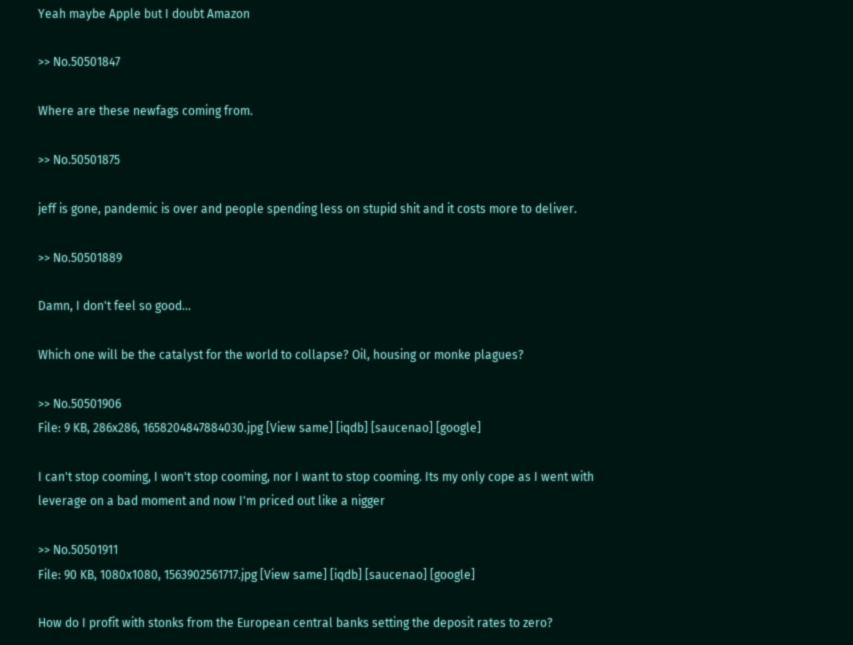Yeah maybe Apple but I doubt Amazon

>> No.50501847

Where are these newfags coming from.

>> No.50501875

jeff is gone, pandemic is over and people spending less on stupid shit and it costs more to deliver.

>> No.50501889

Damn, I don't feel so good...

Which one will be the catalyst for the world to collapse? Oil, housing or monke plagues?

>> No.50501906
File: 9 KB, 286x286, 1658204847884030.jpg [View same] [iqdb] [saucenao] [google]

I can't stop cooming, I won't stop cooming, nor I want to stop cooming. Its my only cope as I went with leverage on a bad moment and now I'm priced out like a nigger

>> No.50501911
File: 90 KB, 1080x1080, 1563902561717.jpg [View same] [iqdb] [saucenao] [google]

How do I profit with stonks from the European central banks setting the deposit rates to zero?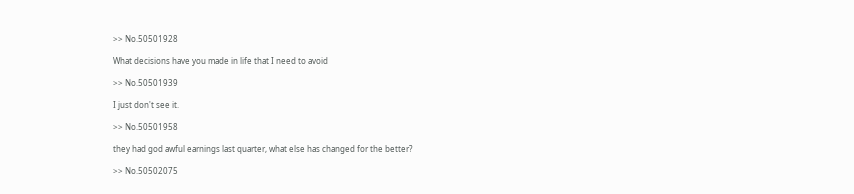>> No.50501928

What decisions have you made in life that I need to avoid

>> No.50501939

I just don't see it.

>> No.50501958

they had god awful earnings last quarter, what else has changed for the better?

>> No.50502075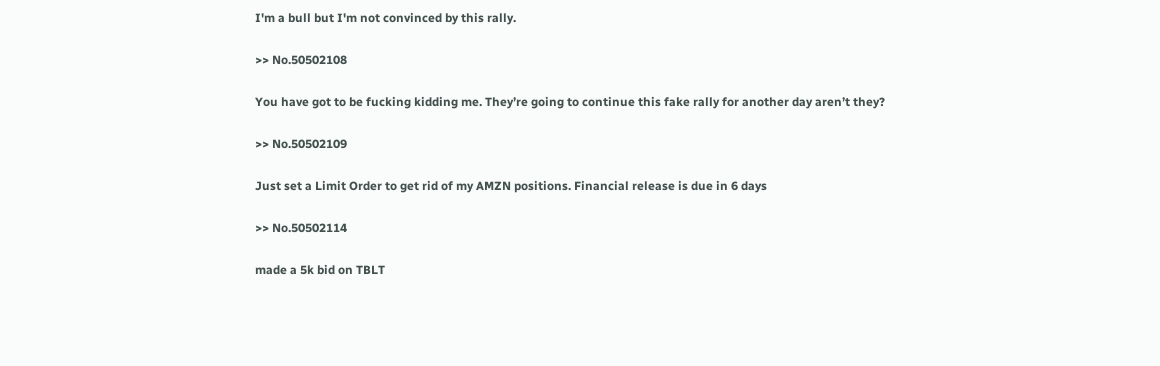I'm a bull but I'm not convinced by this rally.

>> No.50502108

You have got to be fucking kidding me. They’re going to continue this fake rally for another day aren’t they?

>> No.50502109

Just set a Limit Order to get rid of my AMZN positions. Financial release is due in 6 days

>> No.50502114

made a 5k bid on TBLT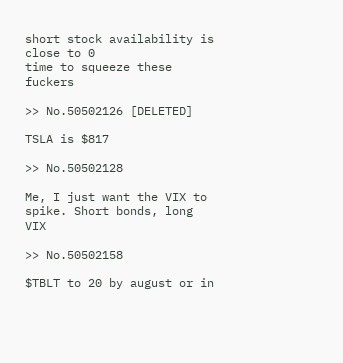short stock availability is close to 0
time to squeeze these fuckers

>> No.50502126 [DELETED]

TSLA is $817

>> No.50502128

Me, I just want the VIX to spike. Short bonds, long VIX

>> No.50502158

$TBLT to 20 by august or in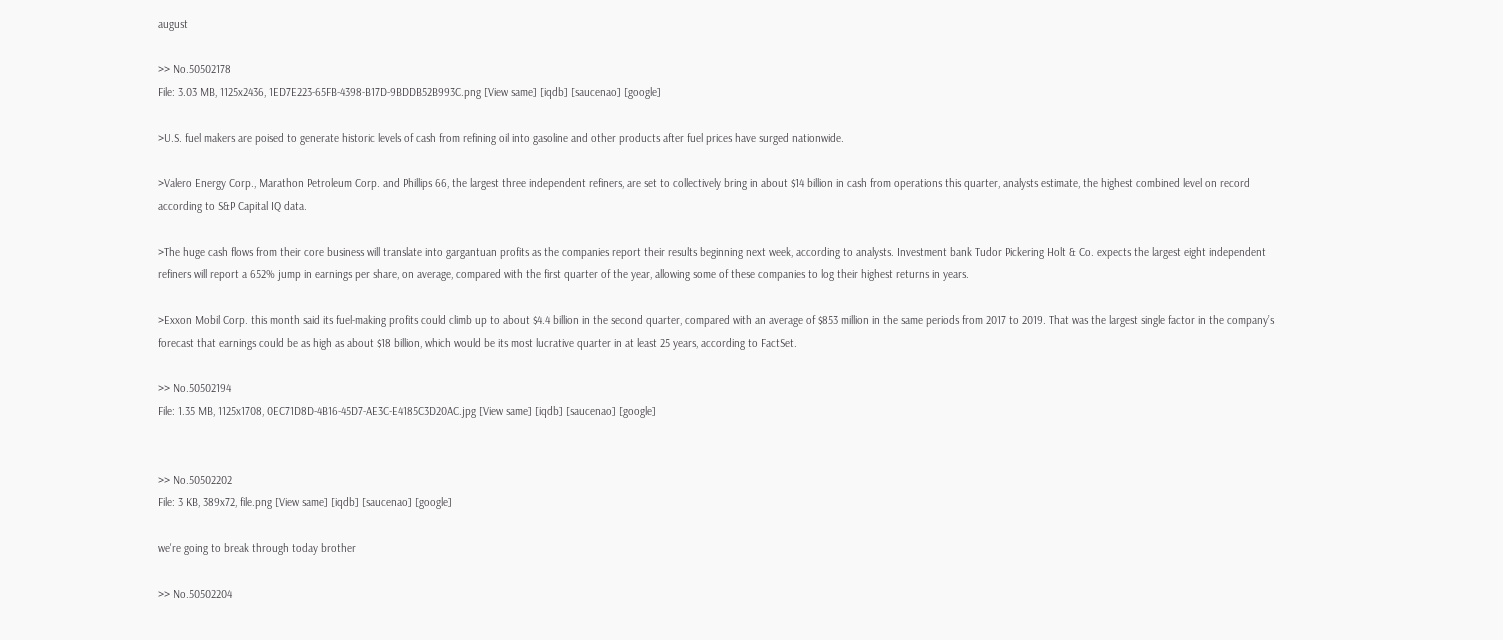august

>> No.50502178
File: 3.03 MB, 1125x2436, 1ED7E223-65FB-4398-B17D-9BDDB52B993C.png [View same] [iqdb] [saucenao] [google]

>U.S. fuel makers are poised to generate historic levels of cash from refining oil into gasoline and other products after fuel prices have surged nationwide.

>Valero Energy Corp., Marathon Petroleum Corp. and Phillips 66, the largest three independent refiners, are set to collectively bring in about $14 billion in cash from operations this quarter, analysts estimate, the highest combined level on record according to S&P Capital IQ data.

>The huge cash flows from their core business will translate into gargantuan profits as the companies report their results beginning next week, according to analysts. Investment bank Tudor Pickering Holt & Co. expects the largest eight independent refiners will report a 652% jump in earnings per share, on average, compared with the first quarter of the year, allowing some of these companies to log their highest returns in years.

>Exxon Mobil Corp. this month said its fuel-making profits could climb up to about $4.4 billion in the second quarter, compared with an average of $853 million in the same periods from 2017 to 2019. That was the largest single factor in the company’s forecast that earnings could be as high as about $18 billion, which would be its most lucrative quarter in at least 25 years, according to FactSet.

>> No.50502194
File: 1.35 MB, 1125x1708, 0EC71D8D-4B16-45D7-AE3C-E4185C3D20AC.jpg [View same] [iqdb] [saucenao] [google]


>> No.50502202
File: 3 KB, 389x72, file.png [View same] [iqdb] [saucenao] [google]

we're going to break through today brother

>> No.50502204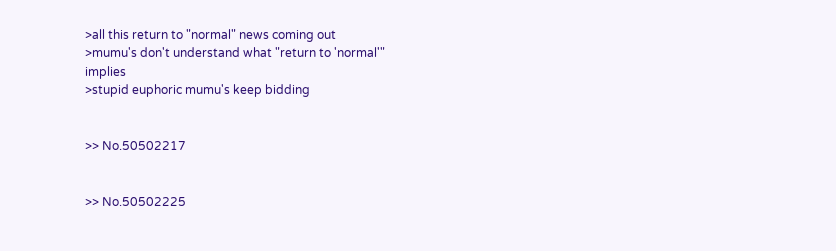>all this return to "normal" news coming out
>mumu's don't understand what "return to 'normal'" implies
>stupid euphoric mumu's keep bidding


>> No.50502217


>> No.50502225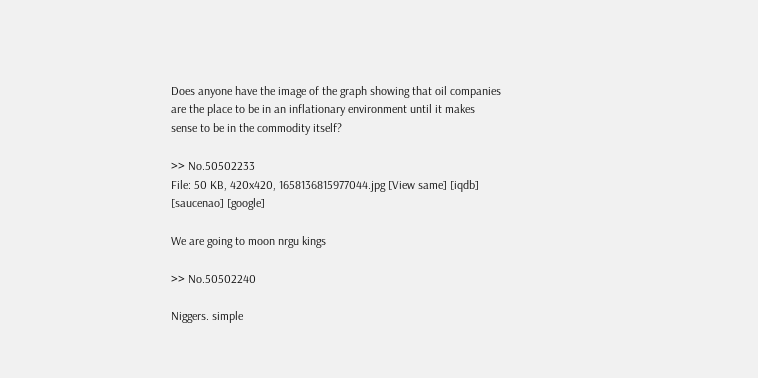Does anyone have the image of the graph showing that oil companies are the place to be in an inflationary environment until it makes sense to be in the commodity itself?

>> No.50502233
File: 50 KB, 420x420, 1658136815977044.jpg [View same] [iqdb] [saucenao] [google]

We are going to moon nrgu kings

>> No.50502240

Niggers. simple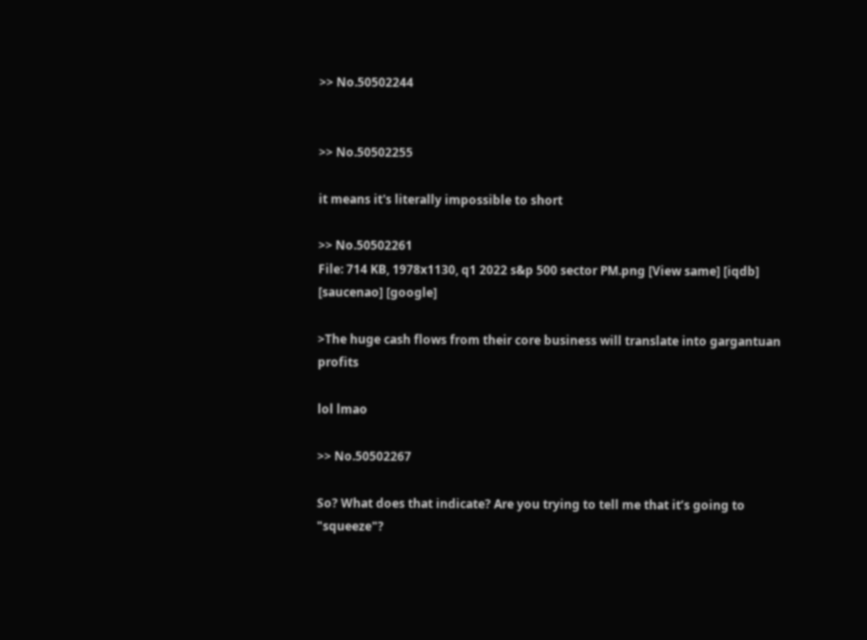>> No.50502244


>> No.50502255

it means it's literally impossible to short

>> No.50502261
File: 714 KB, 1978x1130, q1 2022 s&p 500 sector PM.png [View same] [iqdb] [saucenao] [google]

>The huge cash flows from their core business will translate into gargantuan profits

lol lmao

>> No.50502267

So? What does that indicate? Are you trying to tell me that it’s going to "squeeze"?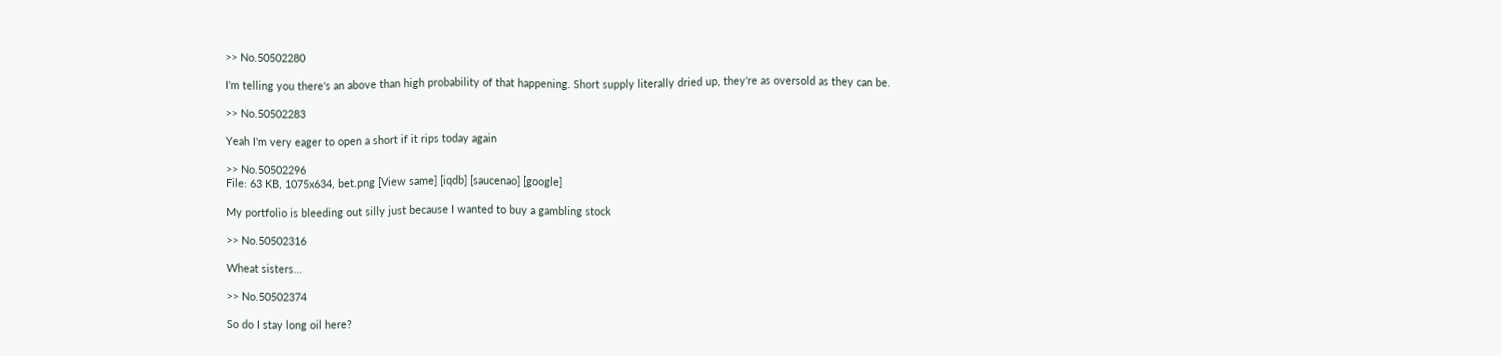>> No.50502280

I'm telling you there's an above than high probability of that happening. Short supply literally dried up, they're as oversold as they can be.

>> No.50502283

Yeah I'm very eager to open a short if it rips today again

>> No.50502296
File: 63 KB, 1075x634, bet.png [View same] [iqdb] [saucenao] [google]

My portfolio is bleeding out silly just because I wanted to buy a gambling stock

>> No.50502316

Wheat sisters…

>> No.50502374

So do I stay long oil here?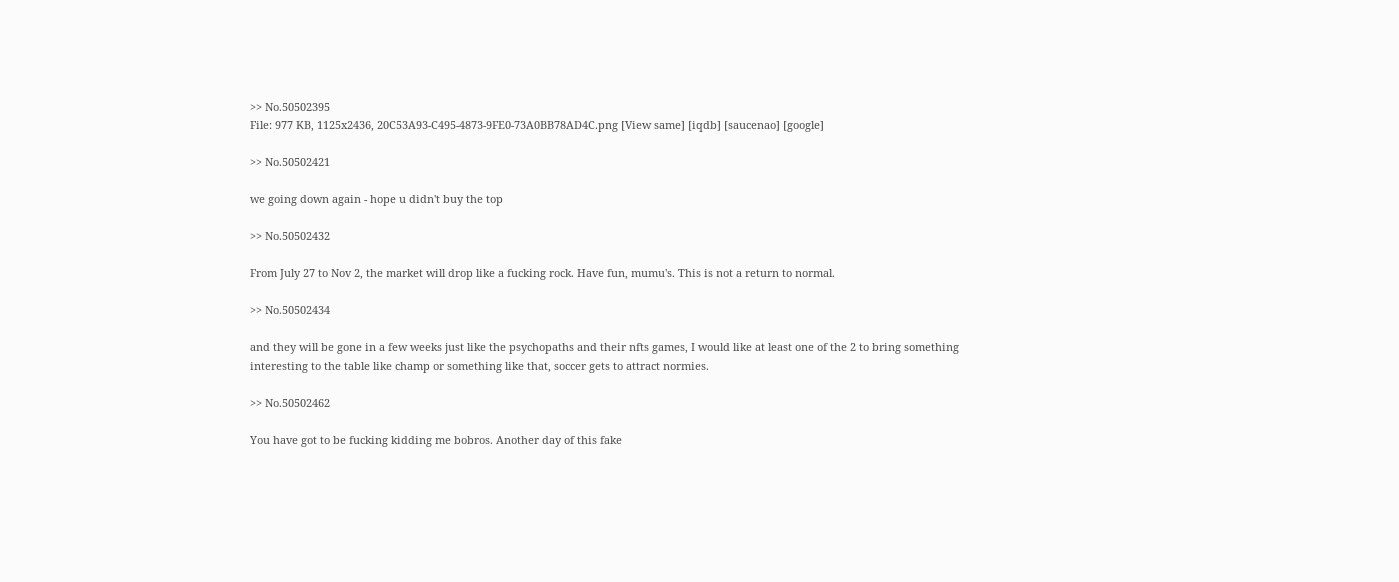>> No.50502395
File: 977 KB, 1125x2436, 20C53A93-C495-4873-9FE0-73A0BB78AD4C.png [View same] [iqdb] [saucenao] [google]

>> No.50502421

we going down again - hope u didn't buy the top

>> No.50502432

From July 27 to Nov 2, the market will drop like a fucking rock. Have fun, mumu's. This is not a return to normal.

>> No.50502434

and they will be gone in a few weeks just like the psychopaths and their nfts games, I would like at least one of the 2 to bring something interesting to the table like champ or something like that, soccer gets to attract normies.

>> No.50502462

You have got to be fucking kidding me bobros. Another day of this fake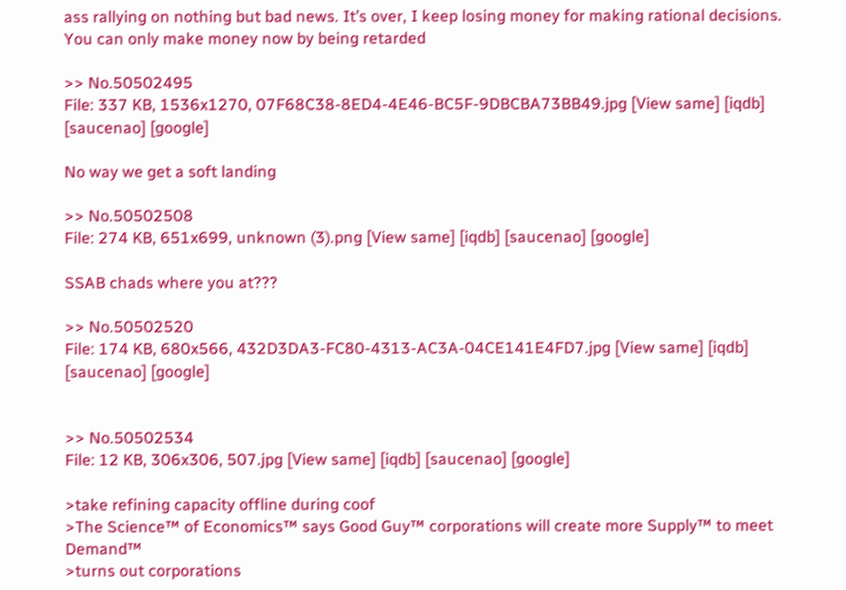ass rallying on nothing but bad news. It’s over, I keep losing money for making rational decisions. You can only make money now by being retarded

>> No.50502495
File: 337 KB, 1536x1270, 07F68C38-8ED4-4E46-BC5F-9DBCBA73BB49.jpg [View same] [iqdb] [saucenao] [google]

No way we get a soft landing

>> No.50502508
File: 274 KB, 651x699, unknown (3).png [View same] [iqdb] [saucenao] [google]

SSAB chads where you at???

>> No.50502520
File: 174 KB, 680x566, 432D3DA3-FC80-4313-AC3A-04CE141E4FD7.jpg [View same] [iqdb] [saucenao] [google]


>> No.50502534
File: 12 KB, 306x306, 507.jpg [View same] [iqdb] [saucenao] [google]

>take refining capacity offline during coof
>The Science™ of Economics™ says Good Guy™ corporations will create more Supply™ to meet Demand™
>turns out corporations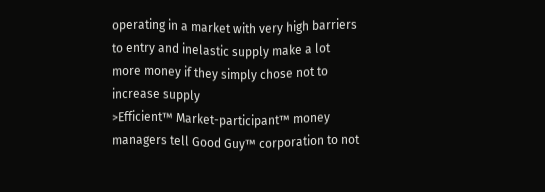operating in a market with very high barriers to entry and inelastic supply make a lot more money if they simply chose not to increase supply
>Efficient™ Market-participant™ money managers tell Good Guy™ corporation to not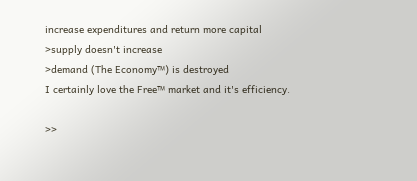increase expenditures and return more capital
>supply doesn't increase
>demand (The Economy™) is destroyed
I certainly love the Free™ market and it's efficiency.

>>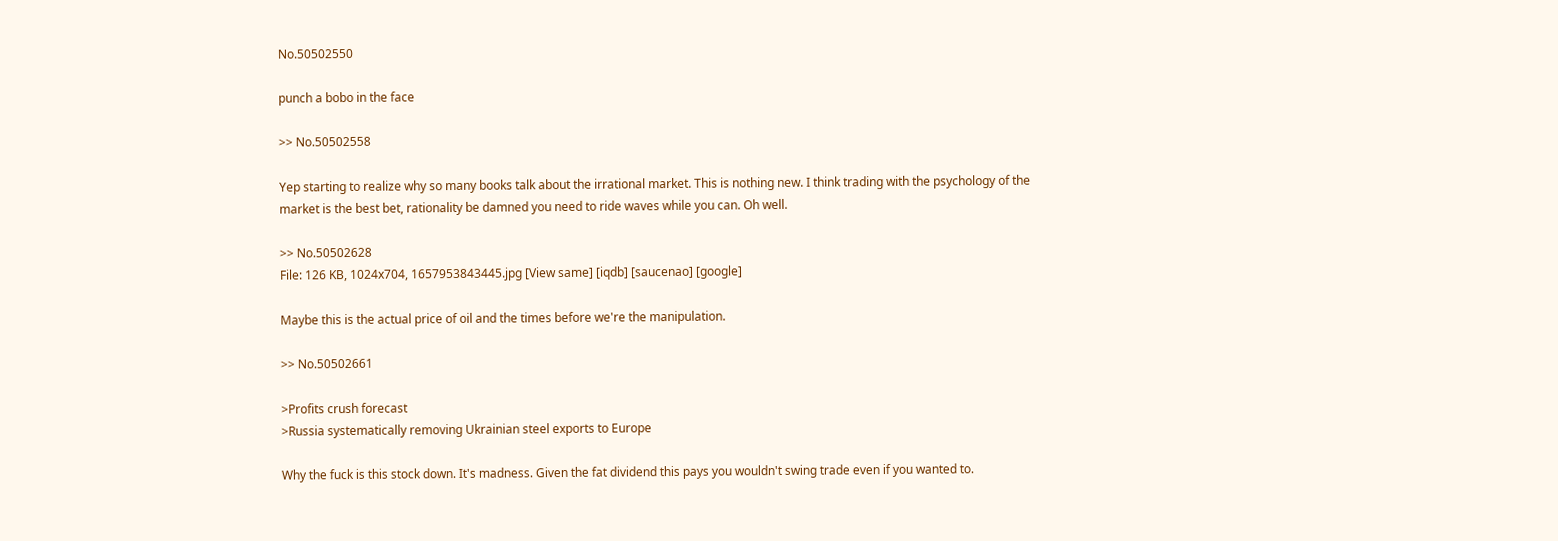No.50502550

punch a bobo in the face

>> No.50502558

Yep starting to realize why so many books talk about the irrational market. This is nothing new. I think trading with the psychology of the market is the best bet, rationality be damned you need to ride waves while you can. Oh well.

>> No.50502628
File: 126 KB, 1024x704, 1657953843445.jpg [View same] [iqdb] [saucenao] [google]

Maybe this is the actual price of oil and the times before we're the manipulation.

>> No.50502661

>Profits crush forecast
>Russia systematically removing Ukrainian steel exports to Europe

Why the fuck is this stock down. It's madness. Given the fat dividend this pays you wouldn't swing trade even if you wanted to.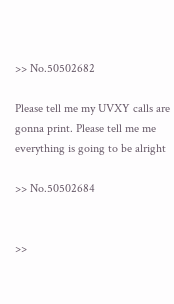>> No.50502682

Please tell me my UVXY calls are gonna print. Please tell me me everything is going to be alright

>> No.50502684


>>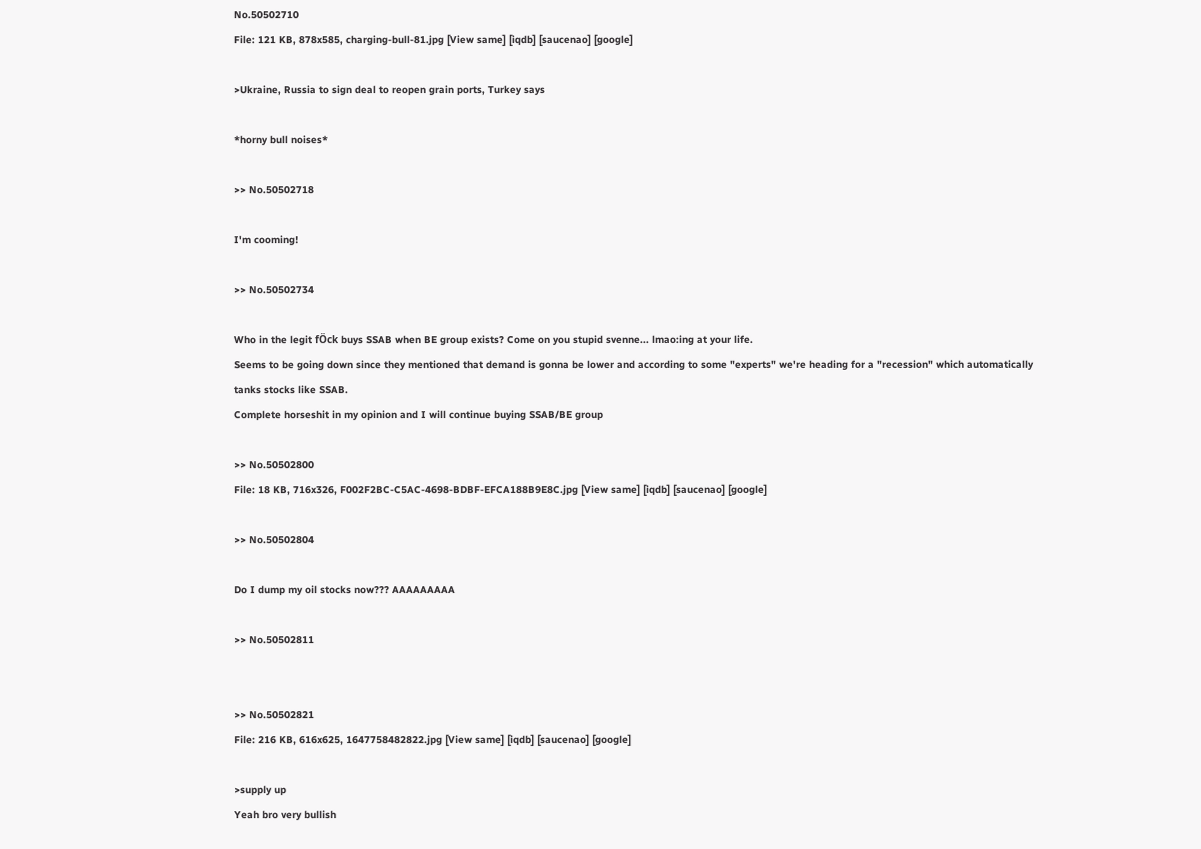No.50502710
File: 121 KB, 878x585, charging-bull-81.jpg [View same] [iqdb] [saucenao] [google]

>Ukraine, Russia to sign deal to reopen grain ports, Turkey says

*horny bull noises*

>> No.50502718

I'm cooming!

>> No.50502734

Who in the legit fÖck buys SSAB when BE group exists? Come on you stupid svenne... lmao:ing at your life.
Seems to be going down since they mentioned that demand is gonna be lower and according to some "experts" we're heading for a "recession" which automatically tanks stocks like SSAB.
Complete horseshit in my opinion and I will continue buying SSAB/BE group

>> No.50502800
File: 18 KB, 716x326, F002F2BC-C5AC-4698-BDBF-EFCA188B9E8C.jpg [View same] [iqdb] [saucenao] [google]

>> No.50502804

Do I dump my oil stocks now??? AAAAAAAAA

>> No.50502811


>> No.50502821
File: 216 KB, 616x625, 1647758482822.jpg [View same] [iqdb] [saucenao] [google]

>supply up
Yeah bro very bullish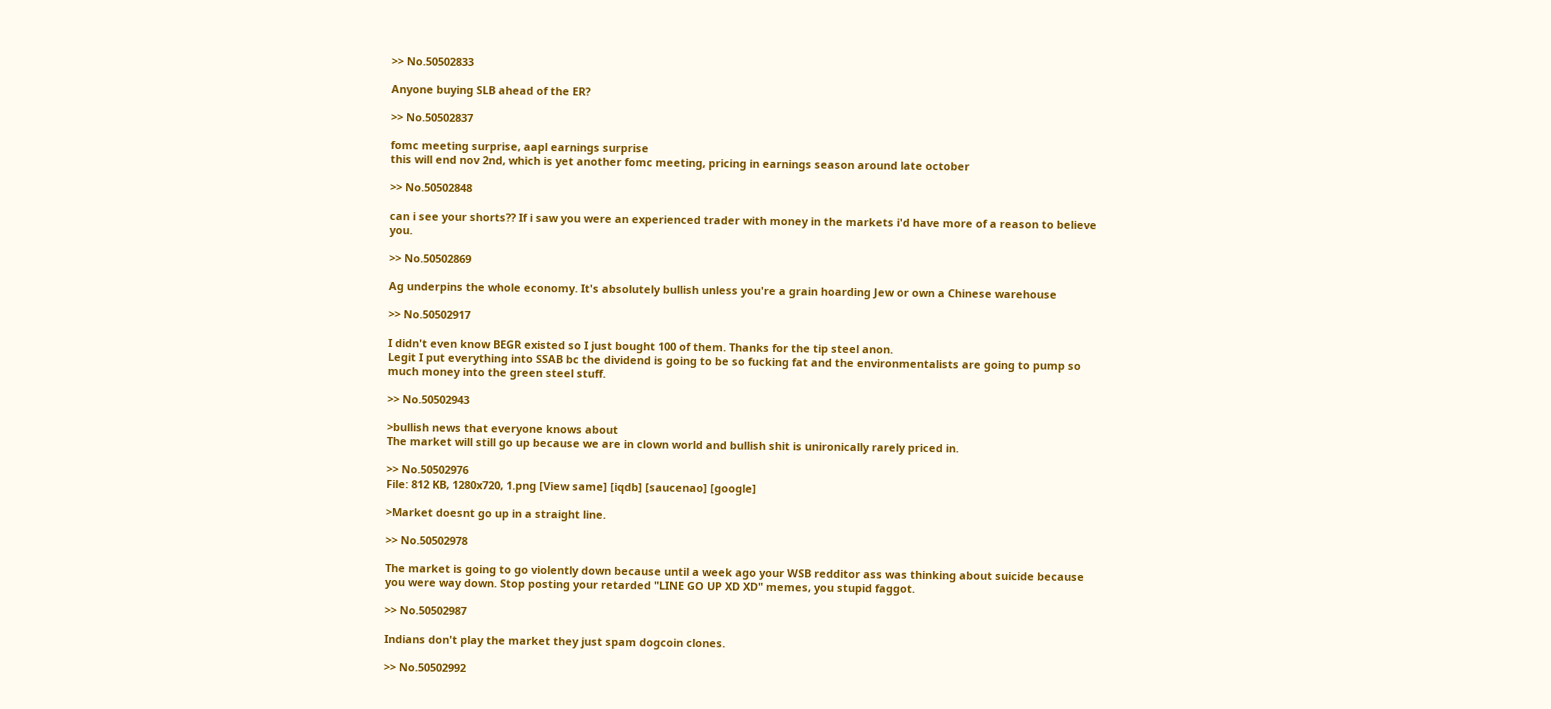>> No.50502833

Anyone buying SLB ahead of the ER?

>> No.50502837

fomc meeting surprise, aapl earnings surprise
this will end nov 2nd, which is yet another fomc meeting, pricing in earnings season around late october

>> No.50502848

can i see your shorts?? If i saw you were an experienced trader with money in the markets i'd have more of a reason to believe you.

>> No.50502869

Ag underpins the whole economy. It's absolutely bullish unless you're a grain hoarding Jew or own a Chinese warehouse

>> No.50502917

I didn't even know BEGR existed so I just bought 100 of them. Thanks for the tip steel anon.
Legit I put everything into SSAB bc the dividend is going to be so fucking fat and the environmentalists are going to pump so much money into the green steel stuff.

>> No.50502943

>bullish news that everyone knows about
The market will still go up because we are in clown world and bullish shit is unironically rarely priced in.

>> No.50502976
File: 812 KB, 1280x720, 1.png [View same] [iqdb] [saucenao] [google]

>Market doesnt go up in a straight line.

>> No.50502978

The market is going to go violently down because until a week ago your WSB redditor ass was thinking about suicide because you were way down. Stop posting your retarded "LINE GO UP XD XD" memes, you stupid faggot.

>> No.50502987

Indians don't play the market they just spam dogcoin clones.

>> No.50502992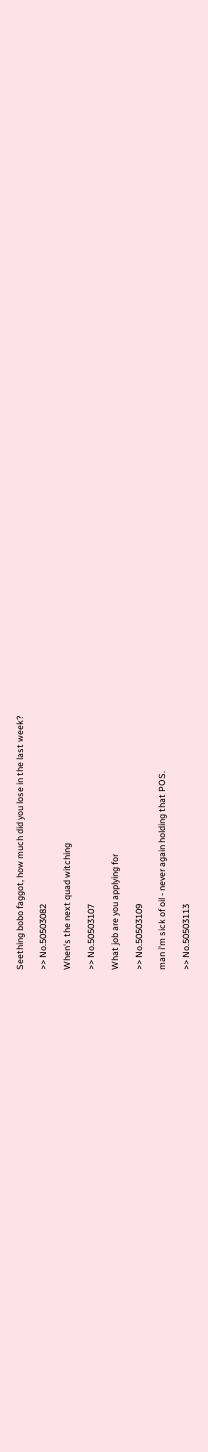Seething bobo faggot, how much did you lose in the last week?

>> No.50503082

When's the next quad witching

>> No.50503107

What job are you applying for

>> No.50503109

man i'm sick of oil - never again holding that POS.

>> No.50503113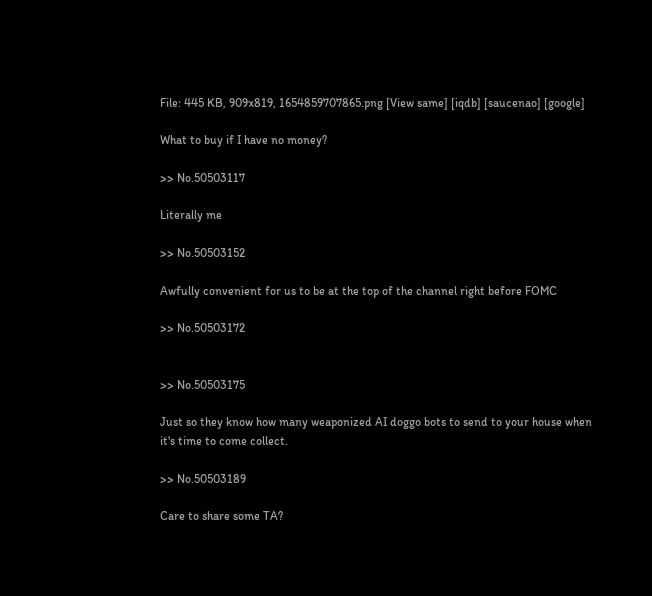File: 445 KB, 909x819, 1654859707865.png [View same] [iqdb] [saucenao] [google]

What to buy if I have no money?

>> No.50503117

Literally me

>> No.50503152

Awfully convenient for us to be at the top of the channel right before FOMC

>> No.50503172


>> No.50503175

Just so they know how many weaponized AI doggo bots to send to your house when it's time to come collect.

>> No.50503189

Care to share some TA?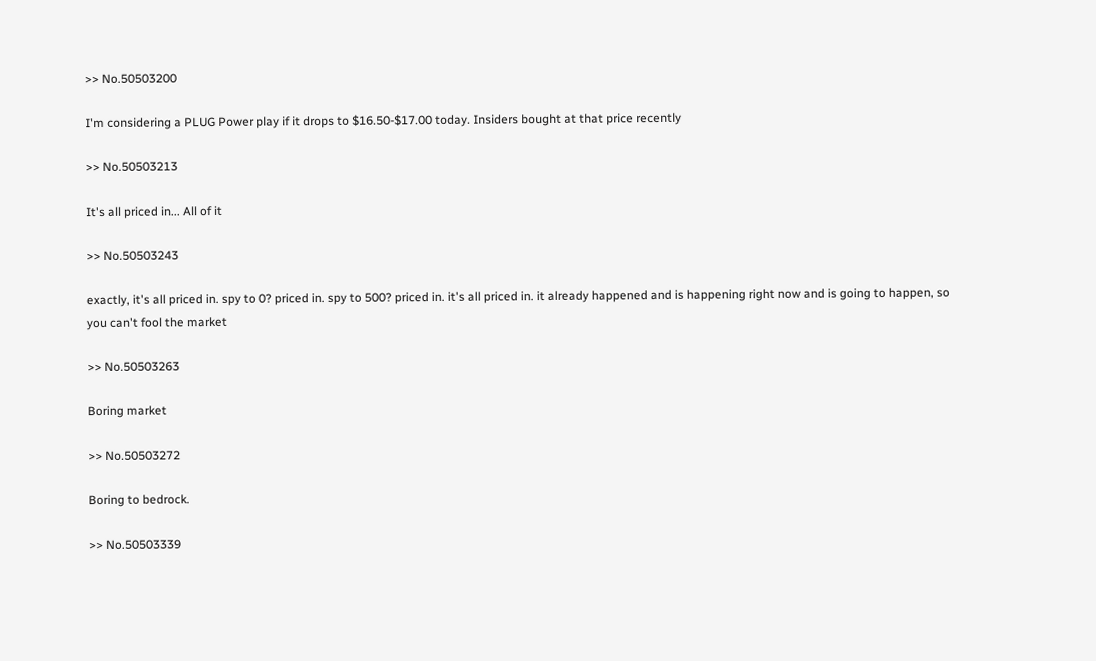>> No.50503200

I'm considering a PLUG Power play if it drops to $16.50-$17.00 today. Insiders bought at that price recently

>> No.50503213

It's all priced in... All of it

>> No.50503243

exactly, it's all priced in. spy to 0? priced in. spy to 500? priced in. it's all priced in. it already happened and is happening right now and is going to happen, so you can't fool the market

>> No.50503263

Boring market

>> No.50503272

Boring to bedrock.

>> No.50503339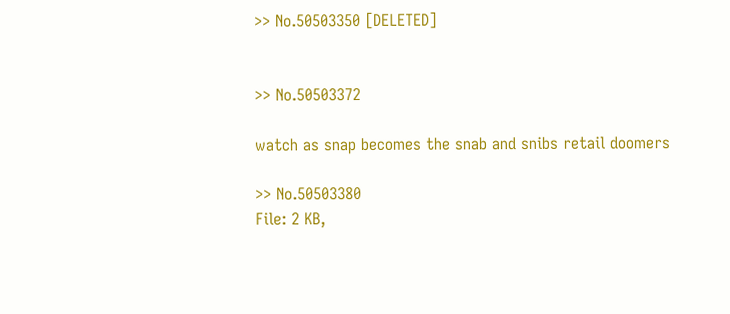>> No.50503350 [DELETED]


>> No.50503372

watch as snap becomes the snab and snibs retail doomers

>> No.50503380
File: 2 KB,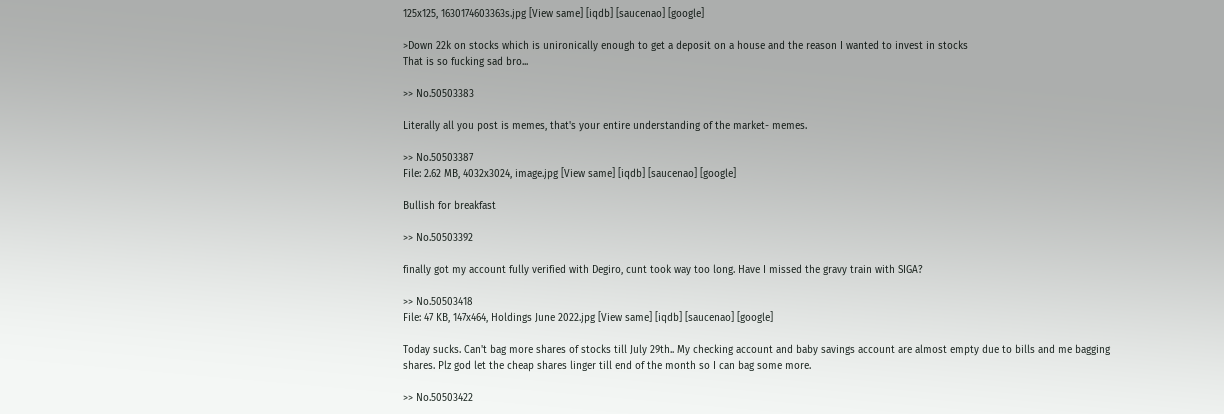125x125, 1630174603363s.jpg [View same] [iqdb] [saucenao] [google]

>Down 22k on stocks which is unironically enough to get a deposit on a house and the reason I wanted to invest in stocks
That is so fucking sad bro...

>> No.50503383

Literally all you post is memes, that's your entire understanding of the market- memes.

>> No.50503387
File: 2.62 MB, 4032x3024, image.jpg [View same] [iqdb] [saucenao] [google]

Bullish for breakfast

>> No.50503392

finally got my account fully verified with Degiro, cunt took way too long. Have I missed the gravy train with SIGA?

>> No.50503418
File: 47 KB, 147x464, Holdings June 2022.jpg [View same] [iqdb] [saucenao] [google]

Today sucks. Can't bag more shares of stocks till July 29th.. My checking account and baby savings account are almost empty due to bills and me bagging shares. Plz god let the cheap shares linger till end of the month so I can bag some more.

>> No.50503422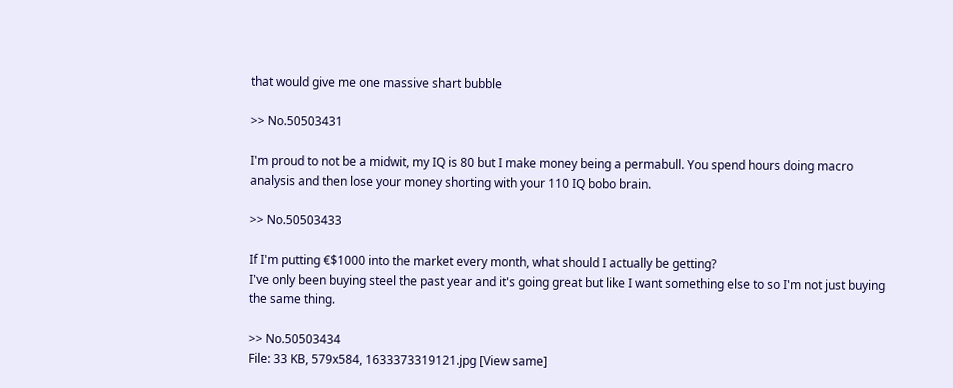that would give me one massive shart bubble

>> No.50503431

I'm proud to not be a midwit, my IQ is 80 but I make money being a permabull. You spend hours doing macro analysis and then lose your money shorting with your 110 IQ bobo brain.

>> No.50503433

If I'm putting €$1000 into the market every month, what should I actually be getting?
I've only been buying steel the past year and it's going great but like I want something else to so I'm not just buying the same thing.

>> No.50503434
File: 33 KB, 579x584, 1633373319121.jpg [View same]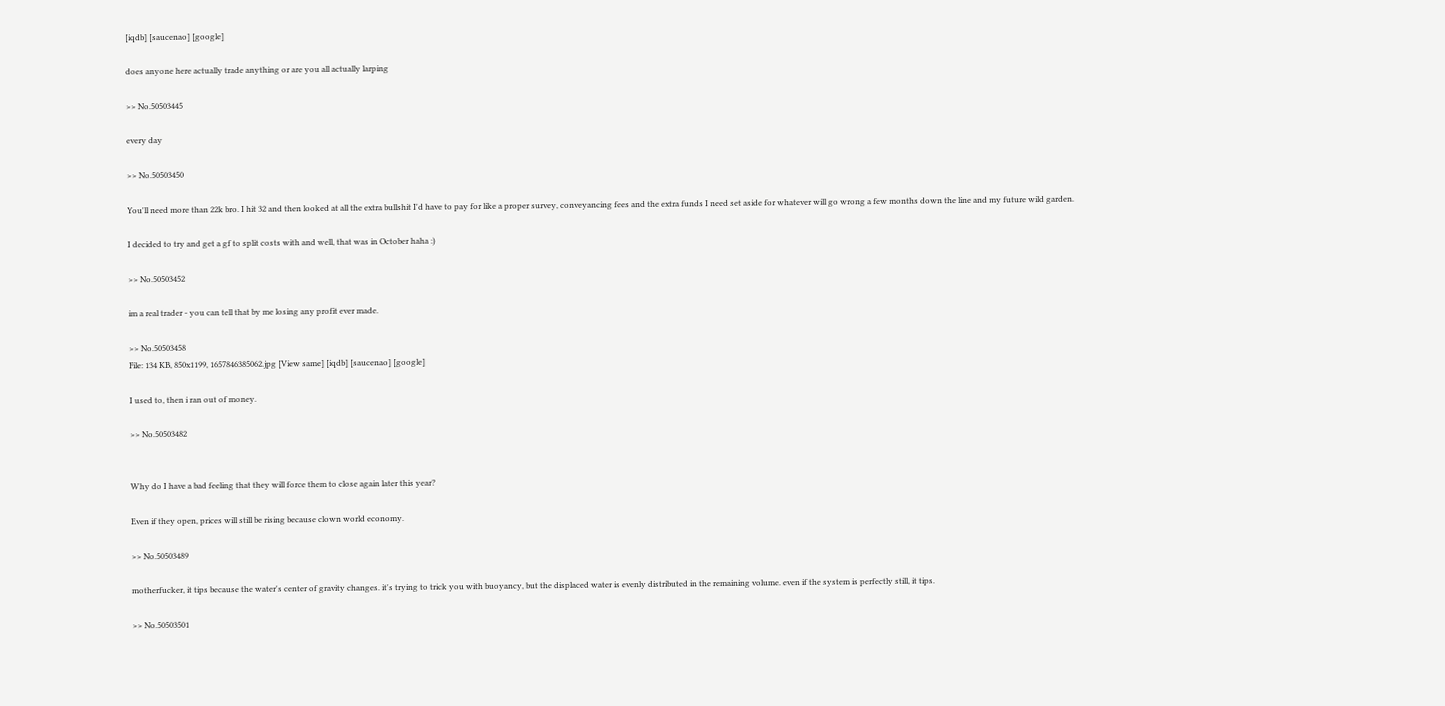[iqdb] [saucenao] [google]

does anyone here actually trade anything or are you all actually larping

>> No.50503445

every day

>> No.50503450

You'll need more than 22k bro. I hit 32 and then looked at all the extra bullshit I'd have to pay for like a proper survey, conveyancing fees and the extra funds I need set aside for whatever will go wrong a few months down the line and my future wild garden.

I decided to try and get a gf to split costs with and well, that was in October haha :)

>> No.50503452

im a real trader - you can tell that by me losing any profit ever made.

>> No.50503458
File: 134 KB, 850x1199, 1657846385062.jpg [View same] [iqdb] [saucenao] [google]

I used to, then i ran out of money.

>> No.50503482


Why do I have a bad feeling that they will force them to close again later this year?

Even if they open, prices will still be rising because clown world economy.

>> No.50503489

motherfucker, it tips because the water's center of gravity changes. it's trying to trick you with buoyancy, but the displaced water is evenly distributed in the remaining volume. even if the system is perfectly still, it tips.

>> No.50503501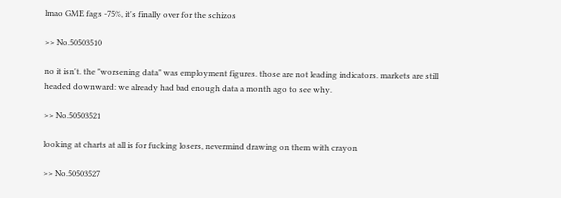lmao GME fags -75%, it's finally over for the schizos

>> No.50503510

no it isn't. the "worsening data" was employment figures. those are not leading indicators. markets are still headed downward: we already had bad enough data a month ago to see why.

>> No.50503521

looking at charts at all is for fucking losers, nevermind drawing on them with crayon

>> No.50503527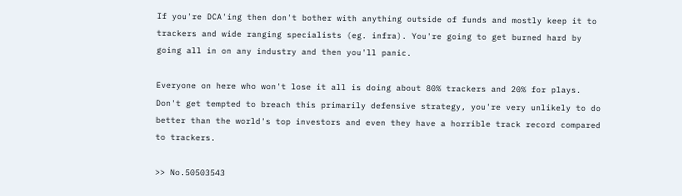If you're DCA'ing then don't bother with anything outside of funds and mostly keep it to trackers and wide ranging specialists (eg. infra). You're going to get burned hard by going all in on any industry and then you'll panic.

Everyone on here who won't lose it all is doing about 80% trackers and 20% for plays. Don't get tempted to breach this primarily defensive strategy, you're very unlikely to do better than the world's top investors and even they have a horrible track record compared to trackers.

>> No.50503543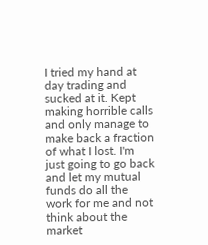I tried my hand at day trading and sucked at it. Kept making horrible calls and only manage to make back a fraction of what I lost. I'm just going to go back and let my mutual funds do all the work for me and not think about the market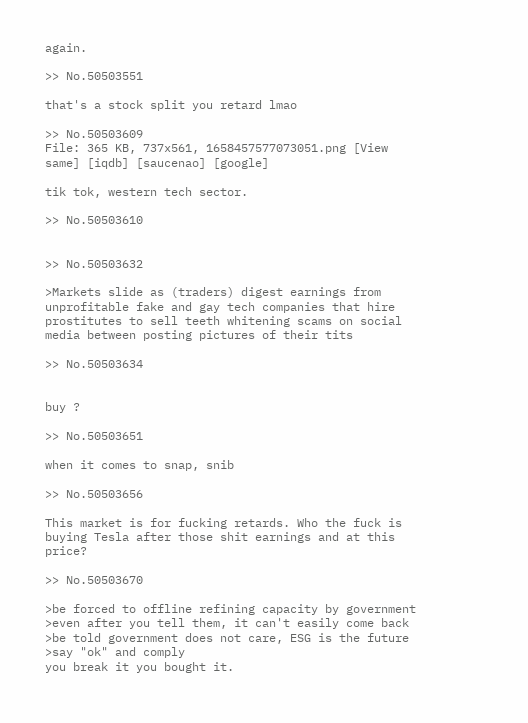again.

>> No.50503551

that's a stock split you retard lmao

>> No.50503609
File: 365 KB, 737x561, 1658457577073051.png [View same] [iqdb] [saucenao] [google]

tik tok, western tech sector.

>> No.50503610


>> No.50503632

>Markets slide as (traders) digest earnings from unprofitable fake and gay tech companies that hire prostitutes to sell teeth whitening scams on social media between posting pictures of their tits

>> No.50503634


buy ?

>> No.50503651

when it comes to snap, snib

>> No.50503656

This market is for fucking retards. Who the fuck is buying Tesla after those shit earnings and at this price?

>> No.50503670

>be forced to offline refining capacity by government
>even after you tell them, it can't easily come back
>be told government does not care, ESG is the future
>say "ok" and comply
you break it you bought it.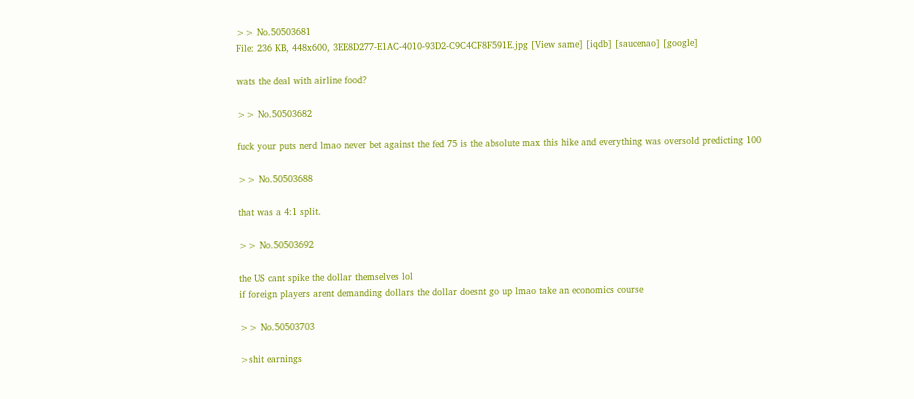>> No.50503681
File: 236 KB, 448x600, 3EE8D277-E1AC-4010-93D2-C9C4CF8F591E.jpg [View same] [iqdb] [saucenao] [google]

wats the deal with airline food?

>> No.50503682

fuck your puts nerd lmao never bet against the fed 75 is the absolute max this hike and everything was oversold predicting 100

>> No.50503688

that was a 4:1 split.

>> No.50503692

the US cant spike the dollar themselves lol
if foreign players arent demanding dollars the dollar doesnt go up lmao take an economics course

>> No.50503703

>shit earnings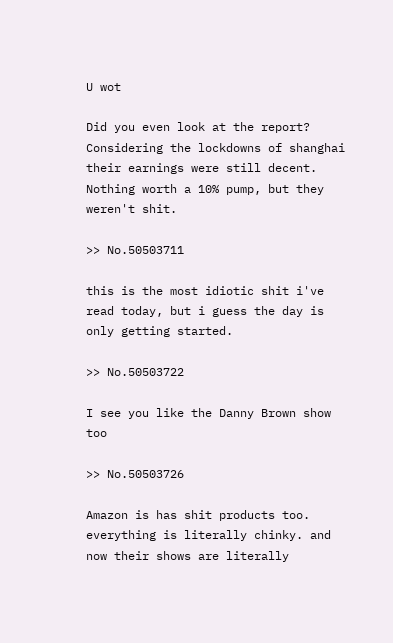U wot

Did you even look at the report? Considering the lockdowns of shanghai their earnings were still decent. Nothing worth a 10% pump, but they weren't shit.

>> No.50503711

this is the most idiotic shit i've read today, but i guess the day is only getting started.

>> No.50503722

I see you like the Danny Brown show too

>> No.50503726

Amazon is has shit products too. everything is literally chinky. and now their shows are literally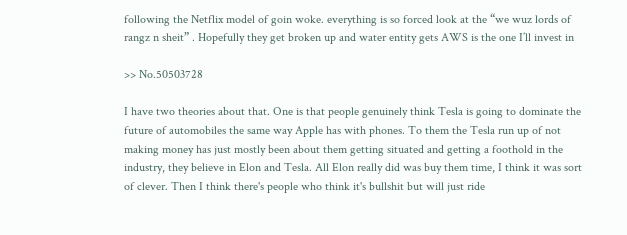following the Netflix model of goin woke. everything is so forced look at the “we wuz lords of rangz n sheit” . Hopefully they get broken up and water entity gets AWS is the one I’ll invest in

>> No.50503728

I have two theories about that. One is that people genuinely think Tesla is going to dominate the future of automobiles the same way Apple has with phones. To them the Tesla run up of not making money has just mostly been about them getting situated and getting a foothold in the industry, they believe in Elon and Tesla. All Elon really did was buy them time, I think it was sort of clever. Then I think there's people who think it's bullshit but will just ride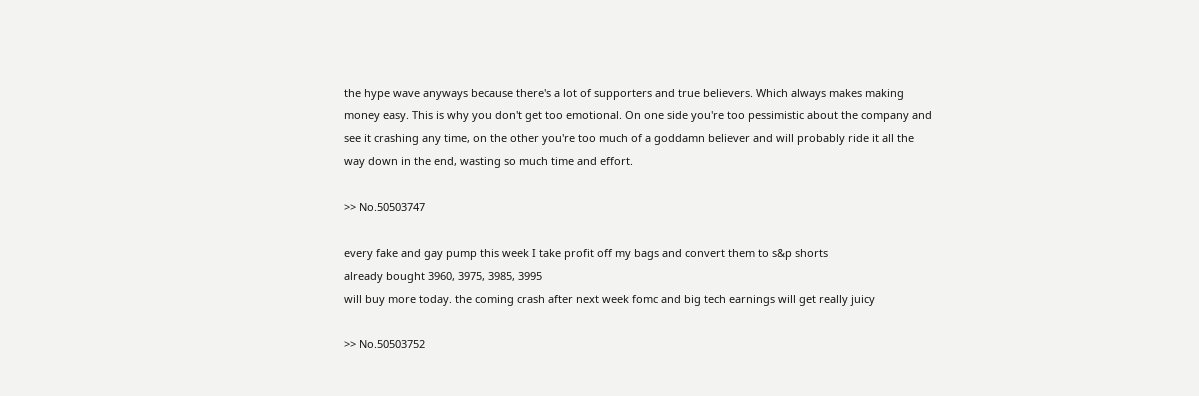the hype wave anyways because there's a lot of supporters and true believers. Which always makes making money easy. This is why you don't get too emotional. On one side you're too pessimistic about the company and see it crashing any time, on the other you're too much of a goddamn believer and will probably ride it all the way down in the end, wasting so much time and effort.

>> No.50503747

every fake and gay pump this week I take profit off my bags and convert them to s&p shorts
already bought 3960, 3975, 3985, 3995
will buy more today. the coming crash after next week fomc and big tech earnings will get really juicy

>> No.50503752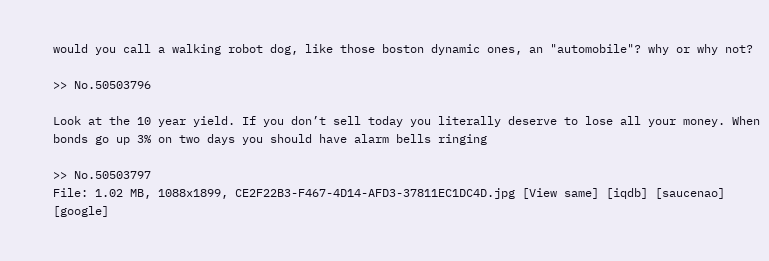would you call a walking robot dog, like those boston dynamic ones, an "automobile"? why or why not?

>> No.50503796

Look at the 10 year yield. If you don’t sell today you literally deserve to lose all your money. When bonds go up 3% on two days you should have alarm bells ringing

>> No.50503797
File: 1.02 MB, 1088x1899, CE2F22B3-F467-4D14-AFD3-37811EC1DC4D.jpg [View same] [iqdb] [saucenao] [google]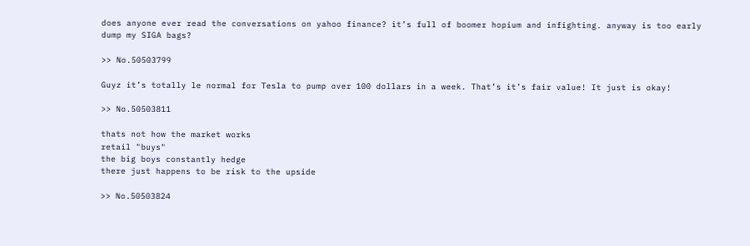does anyone ever read the conversations on yahoo finance? it’s full of boomer hopium and infighting. anyway is too early dump my SIGA bags?

>> No.50503799

Guyz it’s totally le normal for Tesla to pump over 100 dollars in a week. That’s it’s fair value! It just is okay!

>> No.50503811

thats not how the market works
retail "buys"
the big boys constantly hedge
there just happens to be risk to the upside

>> No.50503824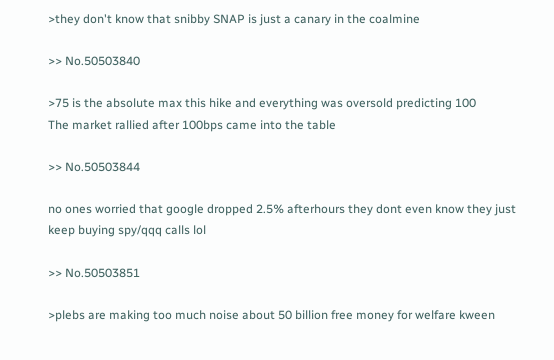>they don't know that snibby SNAP is just a canary in the coalmine

>> No.50503840

>75 is the absolute max this hike and everything was oversold predicting 100
The market rallied after 100bps came into the table

>> No.50503844

no ones worried that google dropped 2.5% afterhours they dont even know they just keep buying spy/qqq calls lol

>> No.50503851

>plebs are making too much noise about 50 billion free money for welfare kween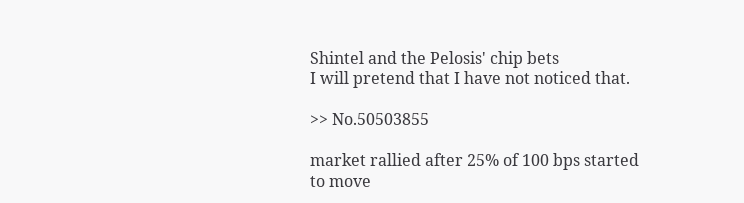Shintel and the Pelosis' chip bets
I will pretend that I have not noticed that.

>> No.50503855

market rallied after 25% of 100 bps started to move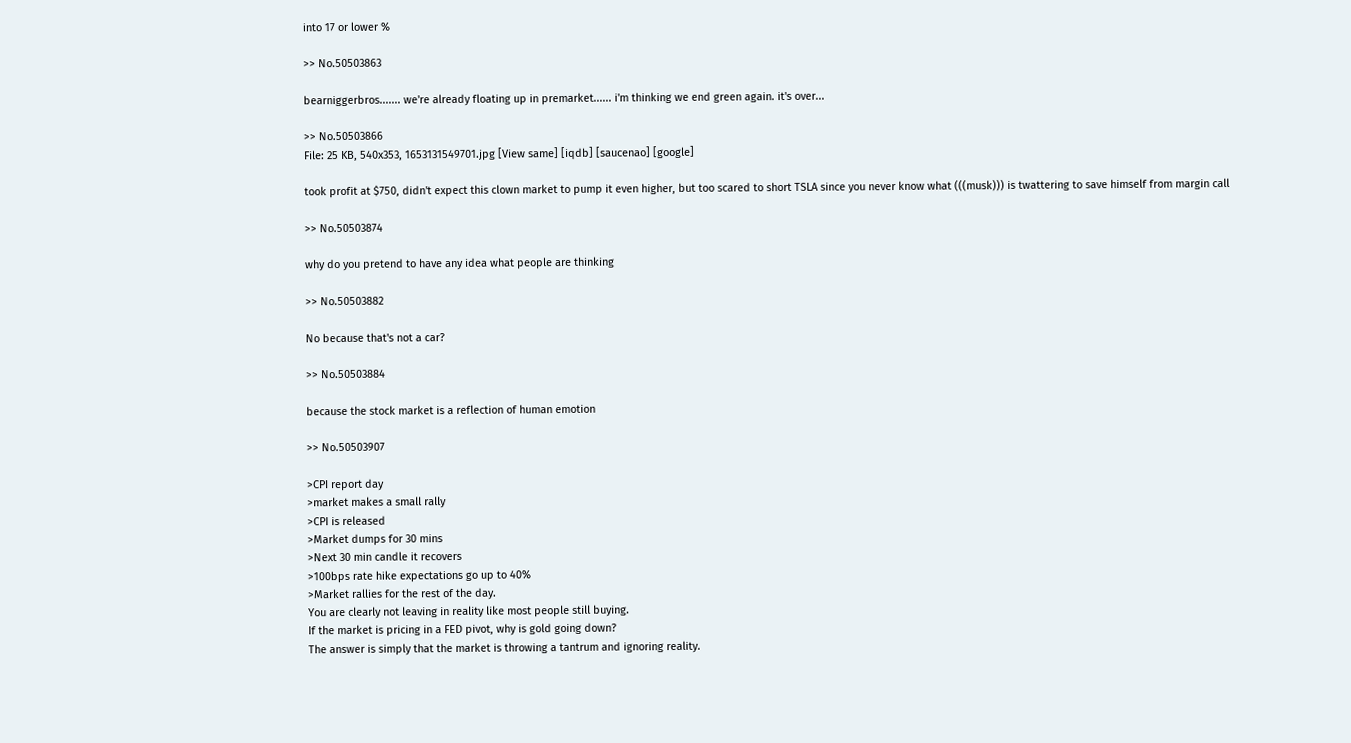into 17 or lower %

>> No.50503863

bearniggerbros....... we're already floating up in premarket...... i'm thinking we end green again. it's over...

>> No.50503866
File: 25 KB, 540x353, 1653131549701.jpg [View same] [iqdb] [saucenao] [google]

took profit at $750, didn't expect this clown market to pump it even higher, but too scared to short TSLA since you never know what (((musk))) is twattering to save himself from margin call

>> No.50503874

why do you pretend to have any idea what people are thinking

>> No.50503882

No because that's not a car?

>> No.50503884

because the stock market is a reflection of human emotion

>> No.50503907

>CPI report day
>market makes a small rally
>CPI is released
>Market dumps for 30 mins
>Next 30 min candle it recovers
>100bps rate hike expectations go up to 40%
>Market rallies for the rest of the day.
You are clearly not leaving in reality like most people still buying.
If the market is pricing in a FED pivot, why is gold going down?
The answer is simply that the market is throwing a tantrum and ignoring reality.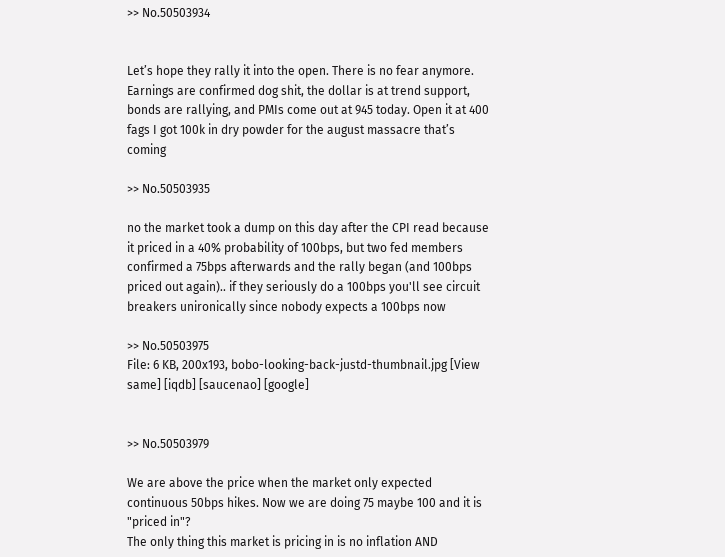>> No.50503934


Let’s hope they rally it into the open. There is no fear anymore. Earnings are confirmed dog shit, the dollar is at trend support, bonds are rallying, and PMIs come out at 945 today. Open it at 400 fags I got 100k in dry powder for the august massacre that’s coming

>> No.50503935

no the market took a dump on this day after the CPI read because it priced in a 40% probability of 100bps, but two fed members confirmed a 75bps afterwards and the rally began (and 100bps priced out again).. if they seriously do a 100bps you'll see circuit breakers unironically since nobody expects a 100bps now

>> No.50503975
File: 6 KB, 200x193, bobo-looking-back-justd-thumbnail.jpg [View same] [iqdb] [saucenao] [google]


>> No.50503979

We are above the price when the market only expected continuous 50bps hikes. Now we are doing 75 maybe 100 and it is "priced in"?
The only thing this market is pricing in is no inflation AND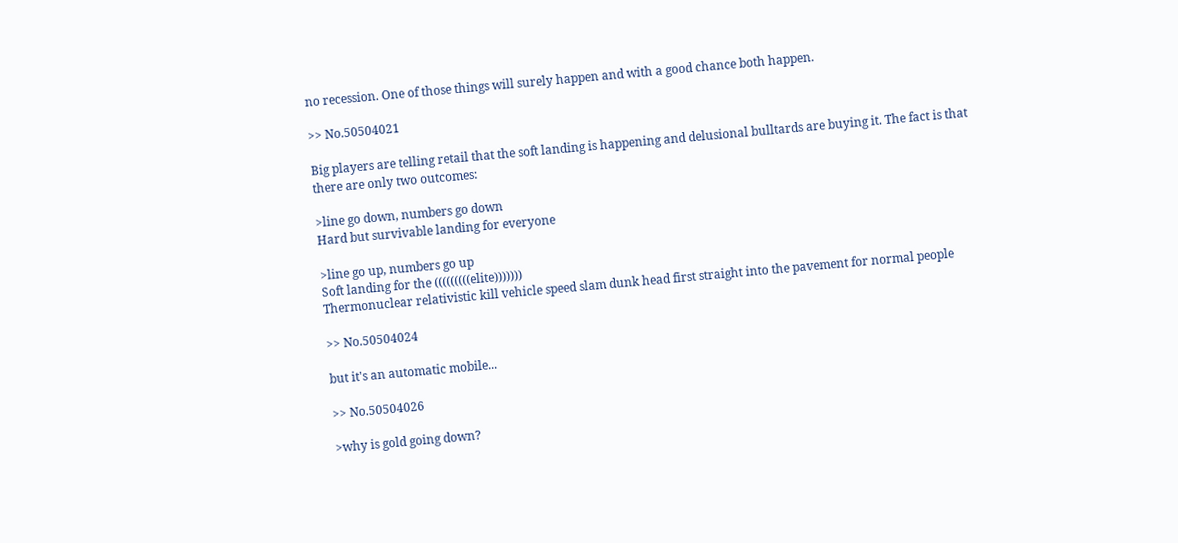no recession. One of those things will surely happen and with a good chance both happen.

>> No.50504021

Big players are telling retail that the soft landing is happening and delusional bulltards are buying it. The fact is that there are only two outcomes:

>line go down, numbers go down
Hard but survivable landing for everyone

>line go up, numbers go up
Soft landing for the (((((((((elite)))))))
Thermonuclear relativistic kill vehicle speed slam dunk head first straight into the pavement for normal people

>> No.50504024

but it's an automatic mobile...

>> No.50504026

>why is gold going down?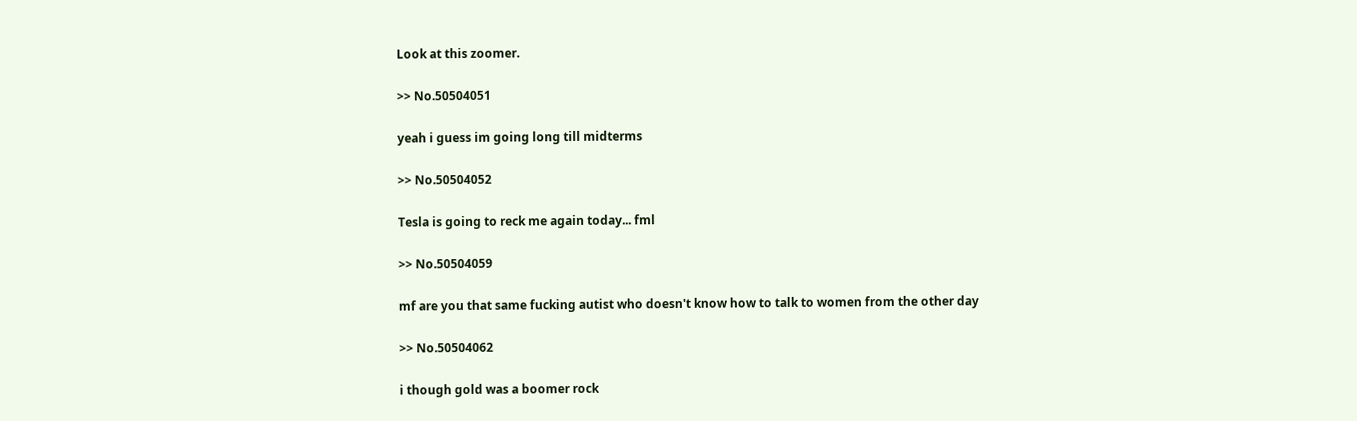Look at this zoomer.

>> No.50504051

yeah i guess im going long till midterms

>> No.50504052

Tesla is going to reck me again today... fml

>> No.50504059

mf are you that same fucking autist who doesn't know how to talk to women from the other day

>> No.50504062

i though gold was a boomer rock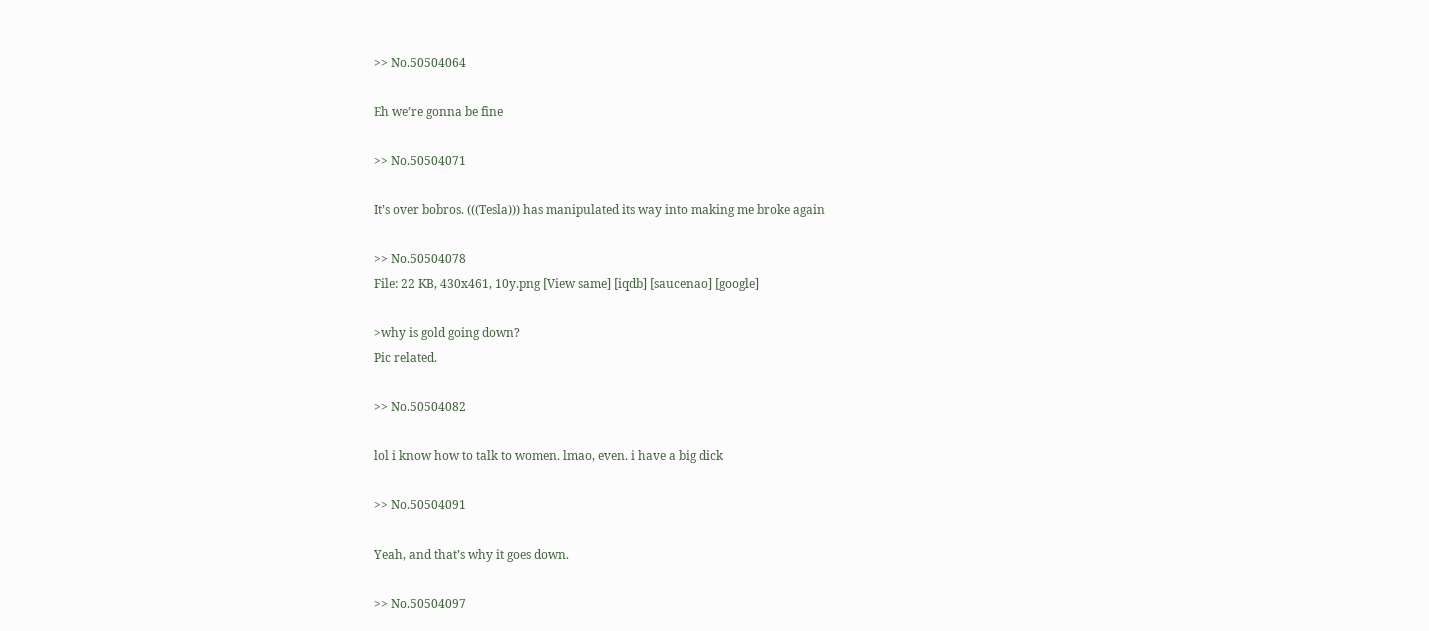>> No.50504064

Eh we’re gonna be fine

>> No.50504071

It’s over bobros. (((Tesla))) has manipulated its way into making me broke again

>> No.50504078
File: 22 KB, 430x461, 10y.png [View same] [iqdb] [saucenao] [google]

>why is gold going down?
Pic related.

>> No.50504082

lol i know how to talk to women. lmao, even. i have a big dick

>> No.50504091

Yeah, and that’s why it goes down.

>> No.50504097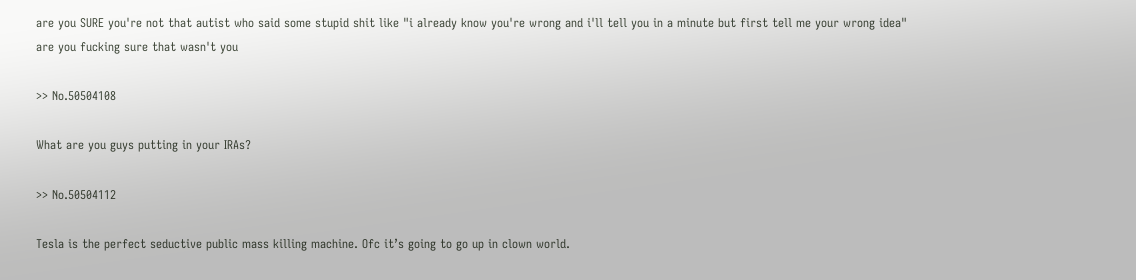are you SURE you're not that autist who said some stupid shit like "i already know you're wrong and i'll tell you in a minute but first tell me your wrong idea"
are you fucking sure that wasn't you

>> No.50504108

What are you guys putting in your IRAs?

>> No.50504112

Tesla is the perfect seductive public mass killing machine. Ofc it’s going to go up in clown world.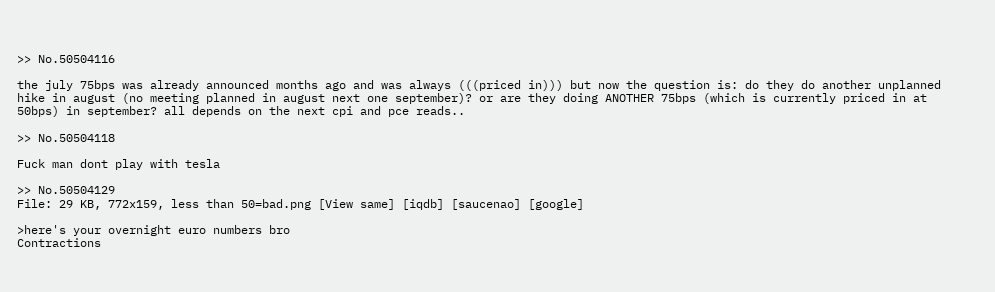>> No.50504116

the july 75bps was already announced months ago and was always (((priced in))) but now the question is: do they do another unplanned hike in august (no meeting planned in august next one september)? or are they doing ANOTHER 75bps (which is currently priced in at 50bps) in september? all depends on the next cpi and pce reads..

>> No.50504118

Fuck man dont play with tesla

>> No.50504129
File: 29 KB, 772x159, less than 50=bad.png [View same] [iqdb] [saucenao] [google]

>here's your overnight euro numbers bro
Contractions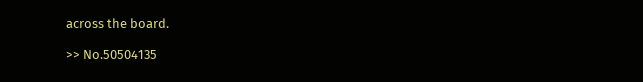across the board.

>> No.50504135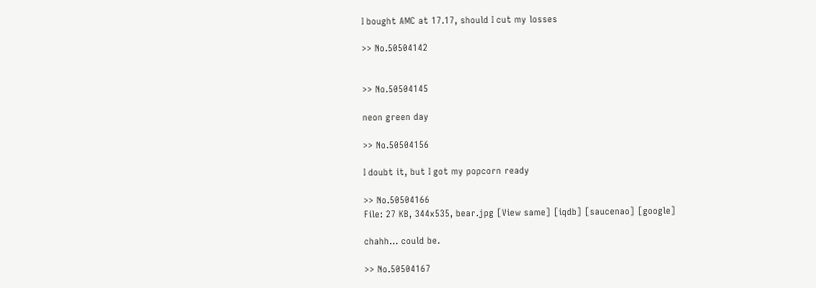I bought AMC at 17.17, should I cut my losses

>> No.50504142


>> No.50504145

neon green day

>> No.50504156

I doubt it, but I got my popcorn ready

>> No.50504166
File: 27 KB, 344x535, bear.jpg [View same] [iqdb] [saucenao] [google]

chahh... could be.

>> No.50504167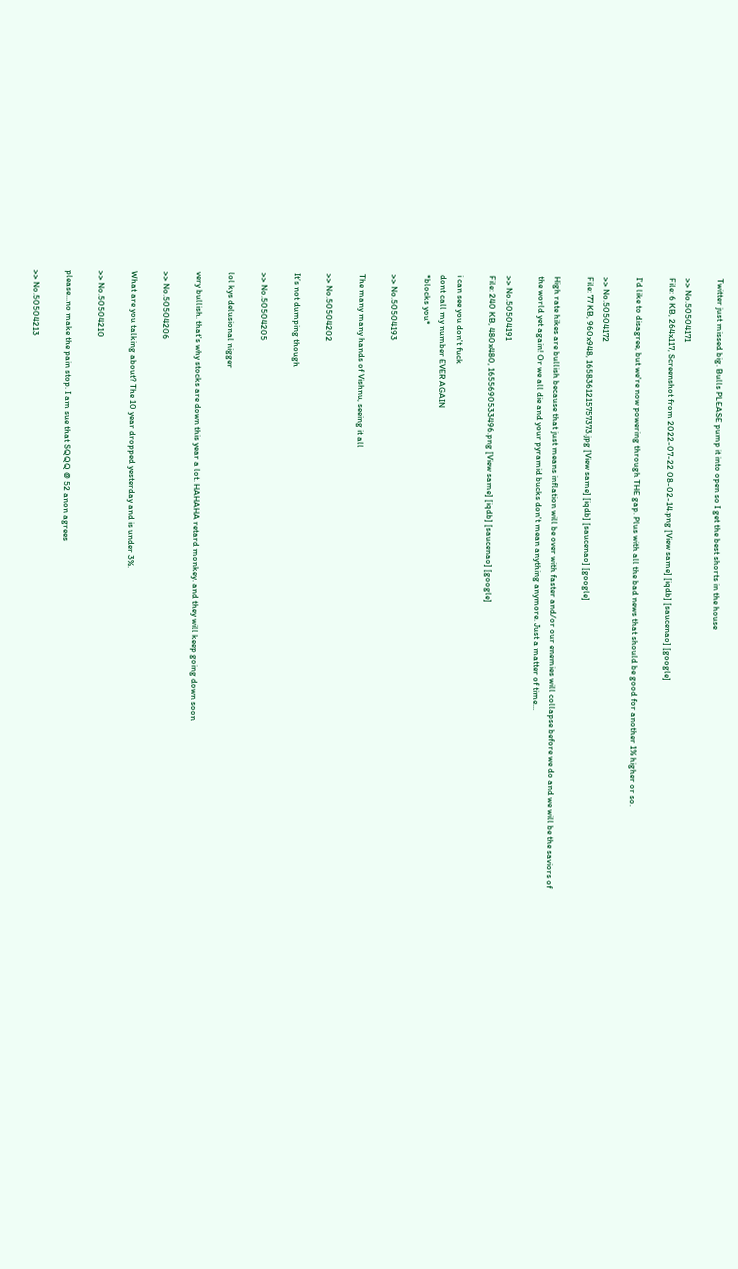Twitter just missed big. Bulls PLEASE pump it into open so I get the best shorts in the house

>> No.50504171
File: 6 KB, 264x117, Screenshot from 2022-07-22 08-02-14.png [View same] [iqdb] [saucenao] [google]

I'd like to disagree, but we're now powering through THE gap. Plus with all the bad news that should be good for another 1% higher or so.

>> No.50504172
File: 77 KB, 960x948, 1658361215757373.jpg [View same] [iqdb] [saucenao] [google]

High rate hikes are bullish because that just means inflation will be over with faster and/or our enemies will collapse before we do and we will be the saviors of the world yet again! Or we all die and your pyramid bucks don't mean anything anymore. Just a matter of time...

>> No.50504191
File: 240 KB, 480x480, 1655690533496.png [View same] [iqdb] [saucenao] [google]

i can see you don't fuck
dont call my number EVER AGAIN
*blocks you*

>> No.50504193

The many many hands of Vishnu, seeing it all

>> No.50504202

It’s not dumping though

>> No.50504205

lol kys delusional nigger

very bullish. that's why stocks are down this year a lot. HAHAHA retard monkey. and they will keep going down soon

>> No.50504206

What are you talking about? The 10 year dropped yesterday and is under 3%.

>> No.50504210

please...no make the pain stop. I am sue that SQQQ @ 52 anon agrees

>> No.50504213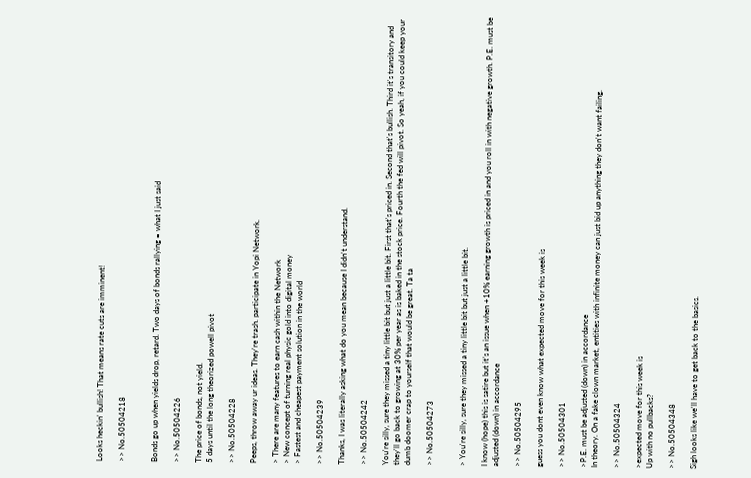Looks heckin' bullish! That means rate cuts are imminent!

>> No.50504218


Bonds go up when yields drop, retard. Two days of bonds rallying = what I just said

>> No.50504226

The price of bonds, not yield.
5 days until the long theorized powell pivot

>> No.50504228

Peeps, throw away ur ideas. They're trash. participate in Yopi Network.

> There are many features to earn cash within the Network
> New concept of turning real physic gold into digital money
> Fastest and cheapest payment solution in the world

>> No.50504239

Thanks, I was literally asking what do you mean because I didn't understand.

>> No.50504242

You're silly, sure they missed a tiny little bit but just a little bit. First that's priced in. Second that's bullish. Third it's transitory and they'll go back to growing at 30% per year as is baked in the stock price. Fourth the fed will pivot. So yeah, if you could keep your dumb doomer crap to yourself that would be great. Ta ta

>> No.50504273


> You're silly, sure they missed a tiny little bit but just a little bit.

I know (hope) this is satire but it’s an issue when +10% earning growth is priced in and you roll in with negative growth. P.E. must be adjusted (down) in accordance

>> No.50504295

guess you dont even know what expected move for this week is

>> No.50504301

>P.E. must be adjusted (down) in accordance
In theory. On a fake clown market, entities with infinite money can just bid up anything they don't want failing.

>> No.50504324

>expected move for this week is
Up with no pullbacks?

>> No.50504348

Sigh looks like we'll have to get back to the basics.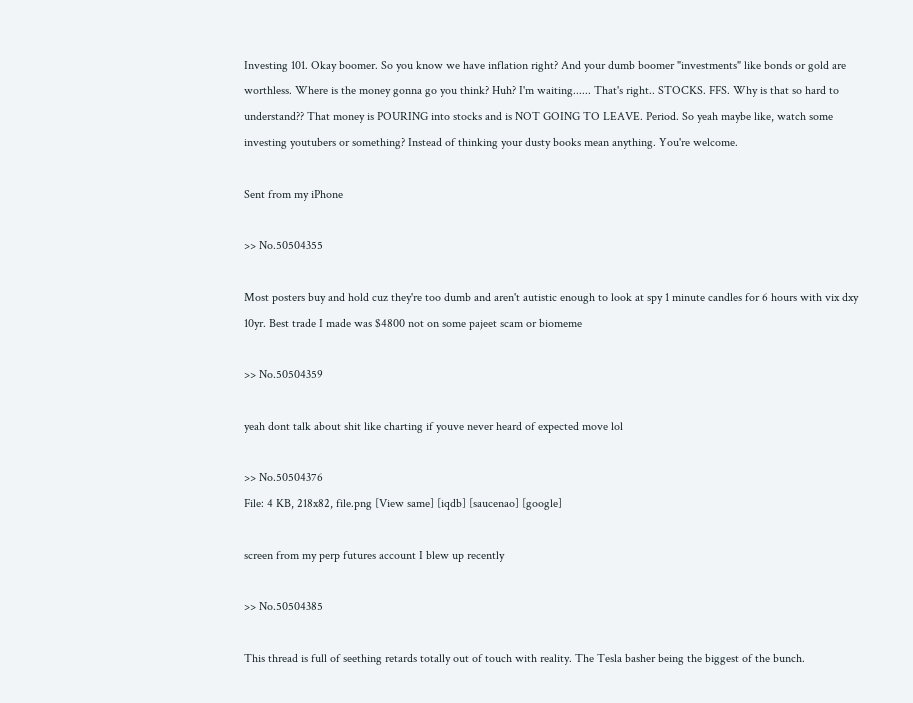Investing 101. Okay boomer. So you know we have inflation right? And your dumb boomer "investments" like bonds or gold are worthless. Where is the money gonna go you think? Huh? I'm waiting...... That's right.. STOCKS. FFS. Why is that so hard to understand?? That money is POURING into stocks and is NOT GOING TO LEAVE. Period. So yeah maybe like, watch some investing youtubers or something? Instead of thinking your dusty books mean anything. You're welcome.

Sent from my iPhone

>> No.50504355

Most posters buy and hold cuz they're too dumb and aren't autistic enough to look at spy 1 minute candles for 6 hours with vix dxy 10yr. Best trade I made was $4800 not on some pajeet scam or biomeme

>> No.50504359

yeah dont talk about shit like charting if youve never heard of expected move lol

>> No.50504376
File: 4 KB, 218x82, file.png [View same] [iqdb] [saucenao] [google]

screen from my perp futures account I blew up recently

>> No.50504385

This thread is full of seething retards totally out of touch with reality. The Tesla basher being the biggest of the bunch.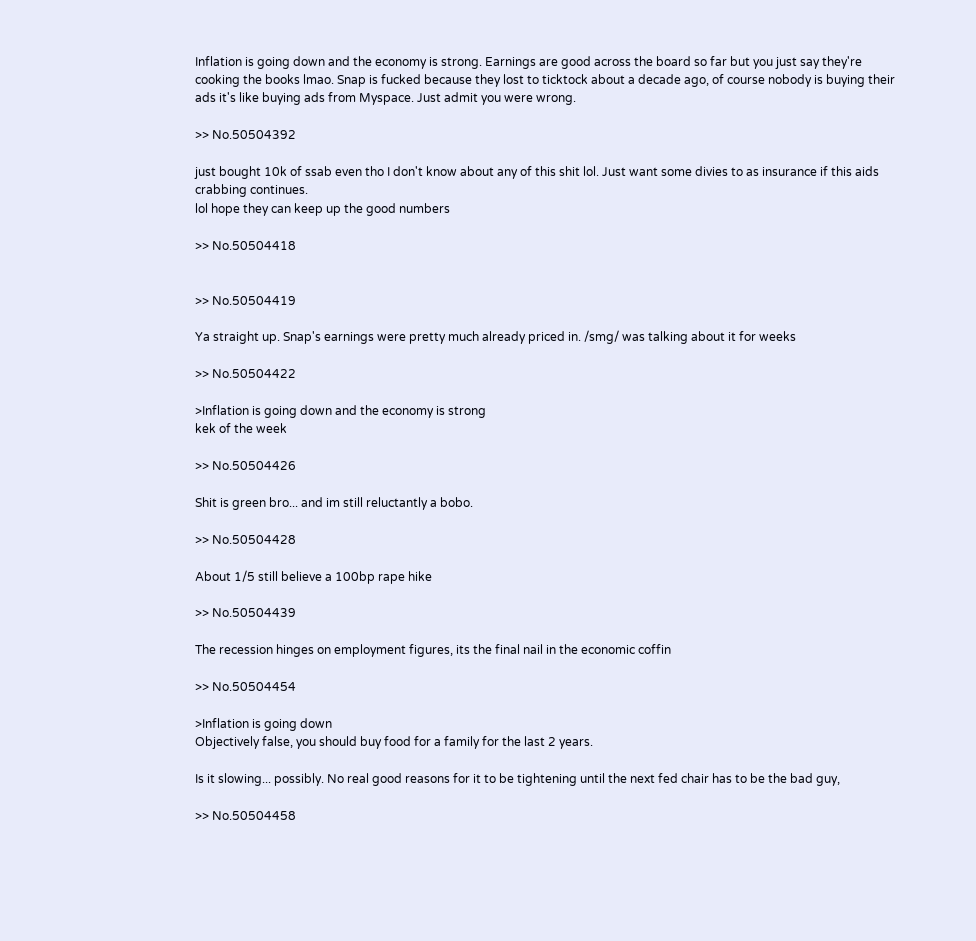Inflation is going down and the economy is strong. Earnings are good across the board so far but you just say they're cooking the books lmao. Snap is fucked because they lost to ticktock about a decade ago, of course nobody is buying their ads it's like buying ads from Myspace. Just admit you were wrong.

>> No.50504392

just bought 10k of ssab even tho I don't know about any of this shit lol. Just want some divies to as insurance if this aids crabbing continues.
lol hope they can keep up the good numbers

>> No.50504418


>> No.50504419

Ya straight up. Snap's earnings were pretty much already priced in. /smg/ was talking about it for weeks

>> No.50504422

>Inflation is going down and the economy is strong
kek of the week

>> No.50504426

Shit is green bro... and im still reluctantly a bobo.

>> No.50504428

About 1/5 still believe a 100bp rape hike

>> No.50504439

The recession hinges on employment figures, its the final nail in the economic coffin

>> No.50504454

>Inflation is going down
Objectively false, you should buy food for a family for the last 2 years.

Is it slowing... possibly. No real good reasons for it to be tightening until the next fed chair has to be the bad guy,

>> No.50504458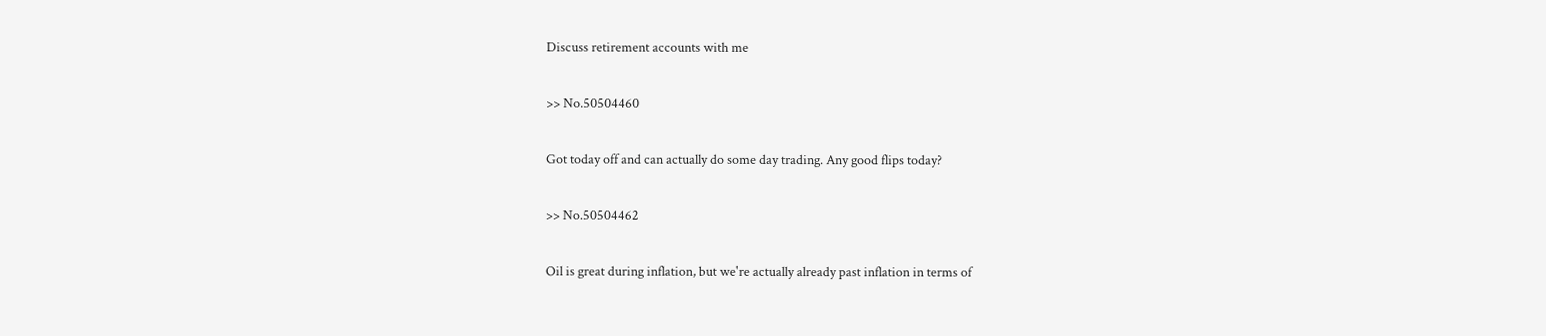Discuss retirement accounts with me

>> No.50504460

Got today off and can actually do some day trading. Any good flips today?

>> No.50504462

Oil is great during inflation, but we're actually already past inflation in terms of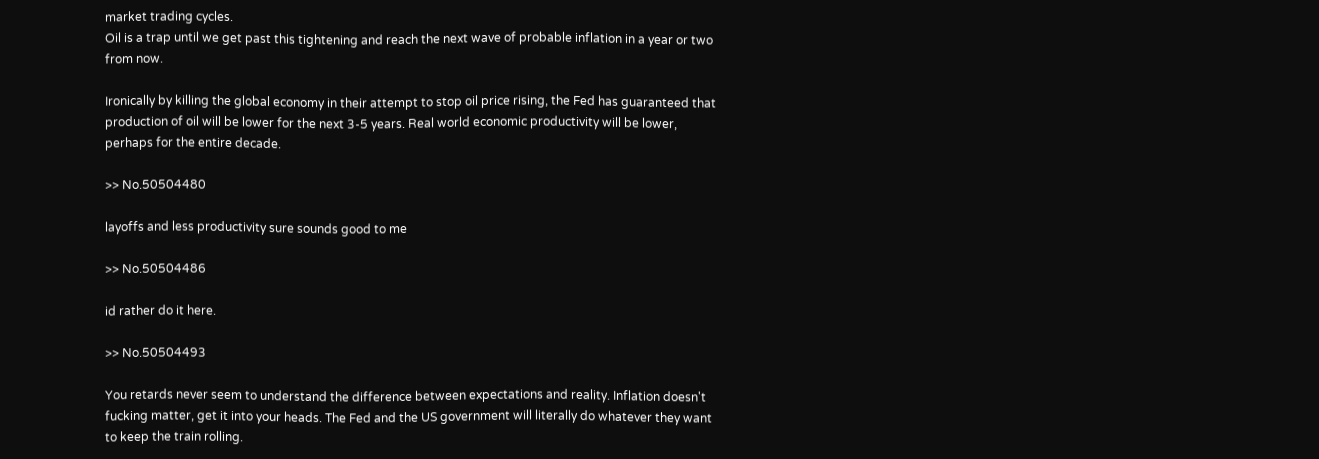market trading cycles.
Oil is a trap until we get past this tightening and reach the next wave of probable inflation in a year or two from now.

Ironically by killing the global economy in their attempt to stop oil price rising, the Fed has guaranteed that production of oil will be lower for the next 3-5 years. Real world economic productivity will be lower, perhaps for the entire decade.

>> No.50504480

layoffs and less productivity sure sounds good to me

>> No.50504486

id rather do it here.

>> No.50504493

You retards never seem to understand the difference between expectations and reality. Inflation doesn't fucking matter, get it into your heads. The Fed and the US government will literally do whatever they want to keep the train rolling.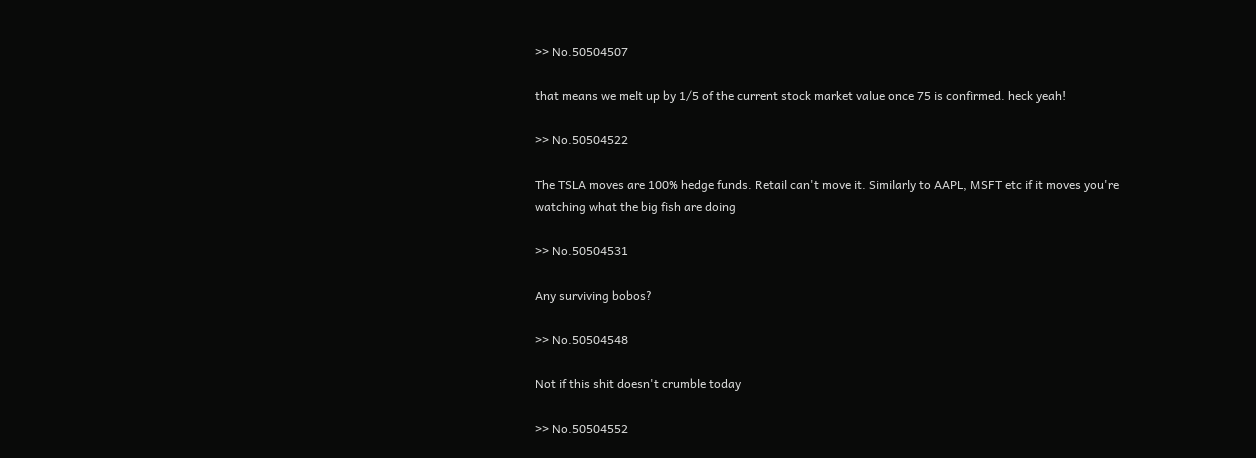>> No.50504507

that means we melt up by 1/5 of the current stock market value once 75 is confirmed. heck yeah!

>> No.50504522

The TSLA moves are 100% hedge funds. Retail can't move it. Similarly to AAPL, MSFT etc if it moves you're watching what the big fish are doing

>> No.50504531

Any surviving bobos?

>> No.50504548

Not if this shit doesn't crumble today

>> No.50504552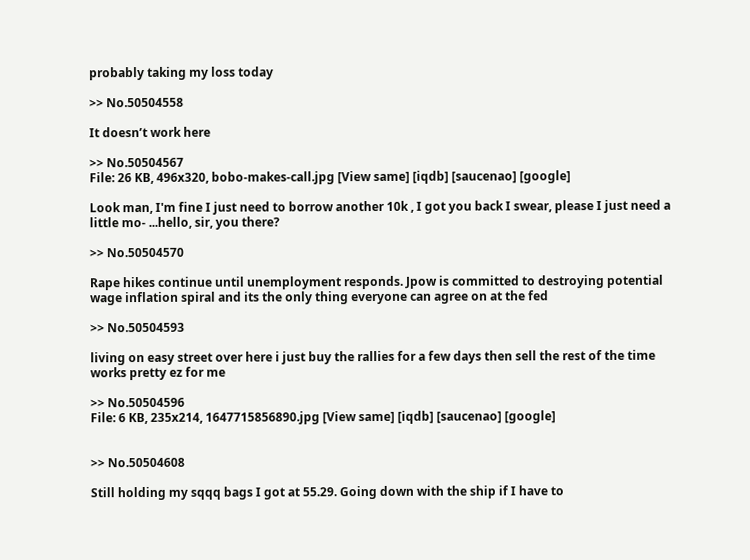probably taking my loss today

>> No.50504558

It doesn’t work here

>> No.50504567
File: 26 KB, 496x320, bobo-makes-call.jpg [View same] [iqdb] [saucenao] [google]

Look man, I'm fine I just need to borrow another 10k , I got you back I swear, please I just need a little mo- ...hello, sir, you there?

>> No.50504570

Rape hikes continue until unemployment responds. Jpow is committed to destroying potential wage inflation spiral and its the only thing everyone can agree on at the fed

>> No.50504593

living on easy street over here i just buy the rallies for a few days then sell the rest of the time
works pretty ez for me

>> No.50504596
File: 6 KB, 235x214, 1647715856890.jpg [View same] [iqdb] [saucenao] [google]


>> No.50504608

Still holding my sqqq bags I got at 55.29. Going down with the ship if I have to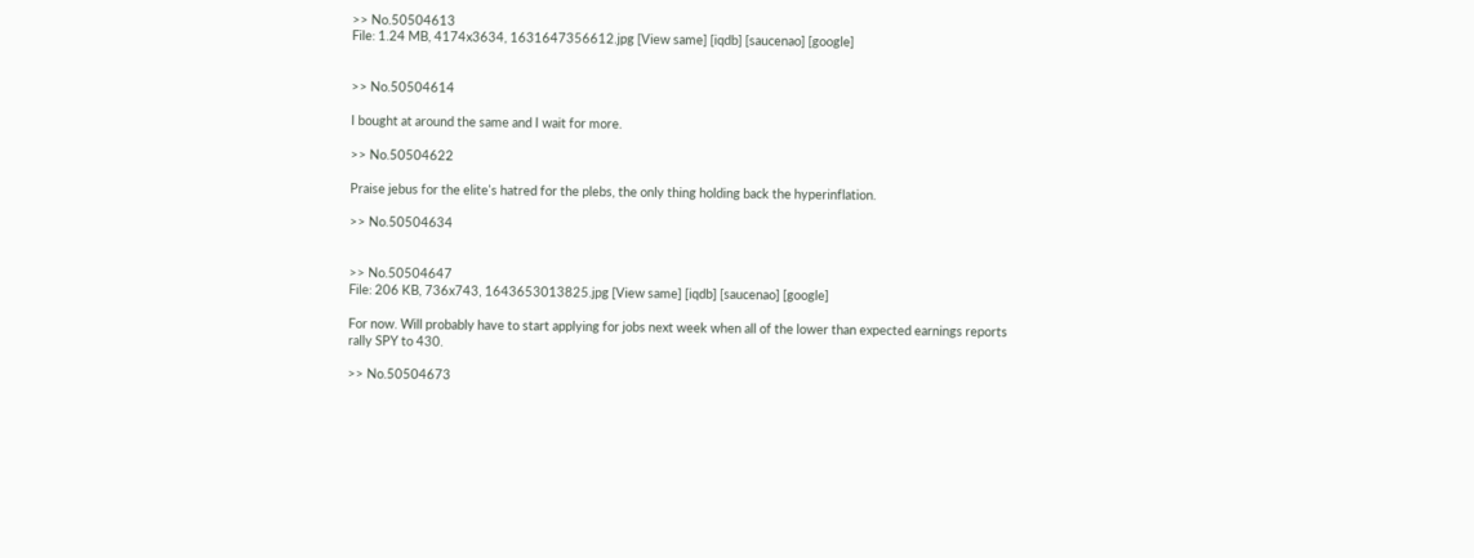>> No.50504613
File: 1.24 MB, 4174x3634, 1631647356612.jpg [View same] [iqdb] [saucenao] [google]


>> No.50504614

I bought at around the same and I wait for more.

>> No.50504622

Praise jebus for the elite's hatred for the plebs, the only thing holding back the hyperinflation.

>> No.50504634


>> No.50504647
File: 206 KB, 736x743, 1643653013825.jpg [View same] [iqdb] [saucenao] [google]

For now. Will probably have to start applying for jobs next week when all of the lower than expected earnings reports rally SPY to 430.

>> No.50504673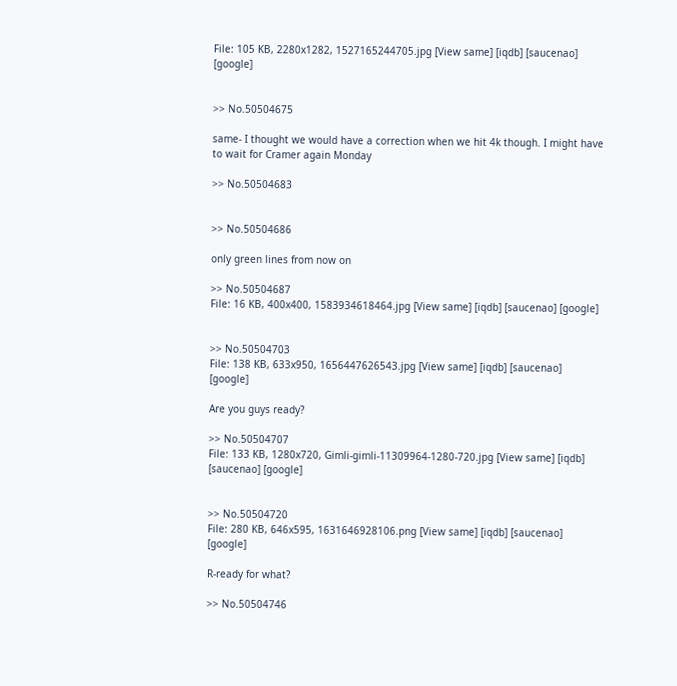File: 105 KB, 2280x1282, 1527165244705.jpg [View same] [iqdb] [saucenao] [google]


>> No.50504675

same- I thought we would have a correction when we hit 4k though. I might have to wait for Cramer again Monday

>> No.50504683


>> No.50504686

only green lines from now on

>> No.50504687
File: 16 KB, 400x400, 1583934618464.jpg [View same] [iqdb] [saucenao] [google]


>> No.50504703
File: 138 KB, 633x950, 1656447626543.jpg [View same] [iqdb] [saucenao] [google]

Are you guys ready?

>> No.50504707
File: 133 KB, 1280x720, Gimli-gimli-11309964-1280-720.jpg [View same] [iqdb] [saucenao] [google]


>> No.50504720
File: 280 KB, 646x595, 1631646928106.png [View same] [iqdb] [saucenao] [google]

R-ready for what?

>> No.50504746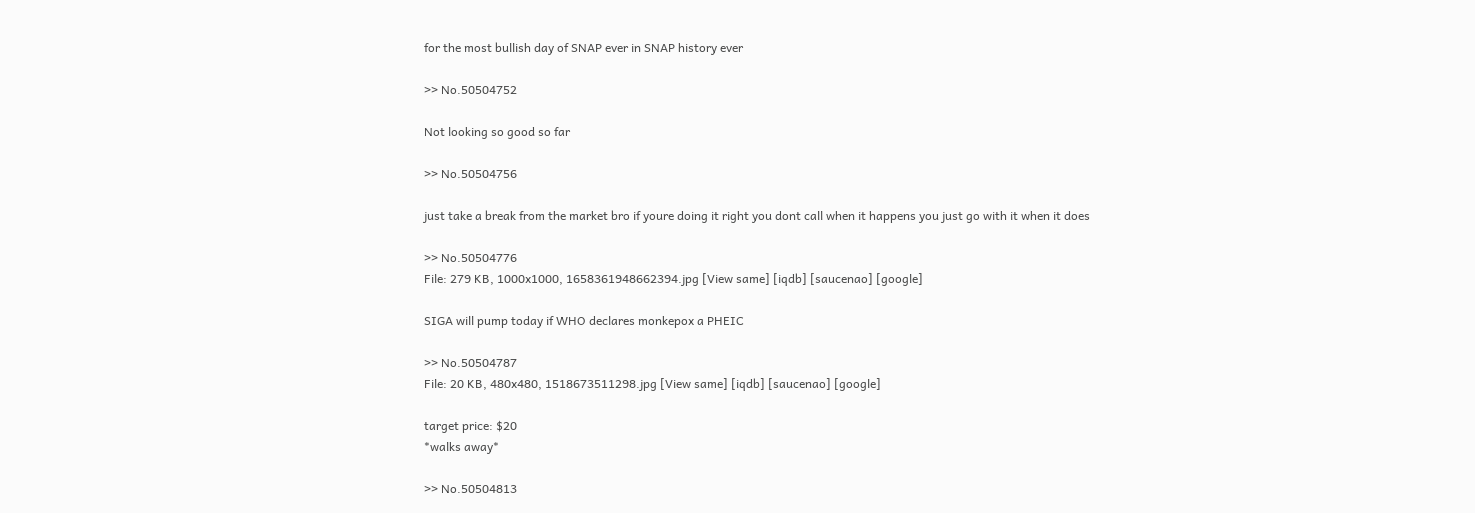for the most bullish day of SNAP ever in SNAP history ever

>> No.50504752

Not looking so good so far

>> No.50504756

just take a break from the market bro if youre doing it right you dont call when it happens you just go with it when it does

>> No.50504776
File: 279 KB, 1000x1000, 1658361948662394.jpg [View same] [iqdb] [saucenao] [google]

SIGA will pump today if WHO declares monkepox a PHEIC

>> No.50504787
File: 20 KB, 480x480, 1518673511298.jpg [View same] [iqdb] [saucenao] [google]

target price: $20
*walks away*

>> No.50504813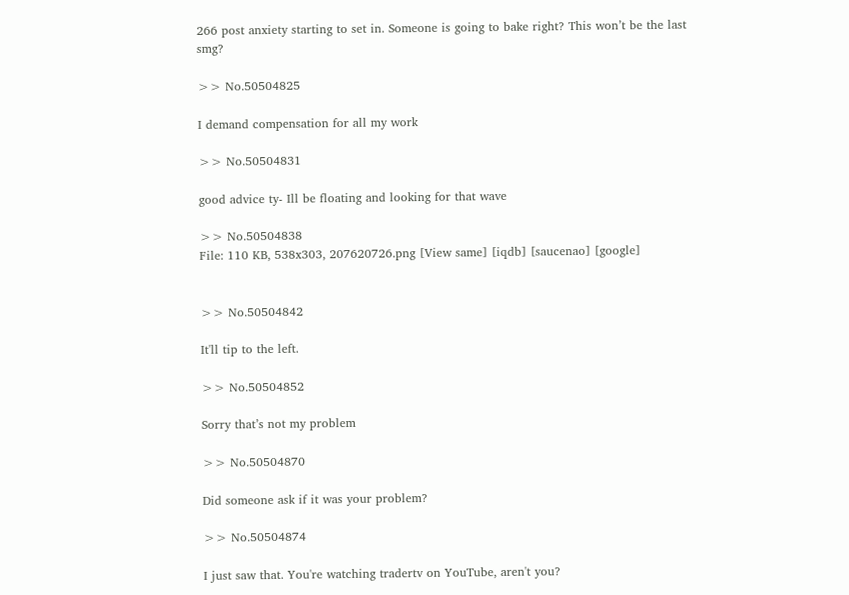266 post anxiety starting to set in. Someone is going to bake right? This won’t be the last smg?

>> No.50504825

I demand compensation for all my work

>> No.50504831

good advice ty- Ill be floating and looking for that wave

>> No.50504838
File: 110 KB, 538x303, 207620726.png [View same] [iqdb] [saucenao] [google]


>> No.50504842

It'll tip to the left.

>> No.50504852

Sorry that’s not my problem

>> No.50504870

Did someone ask if it was your problem?

>> No.50504874

I just saw that. You're watching tradertv on YouTube, aren't you?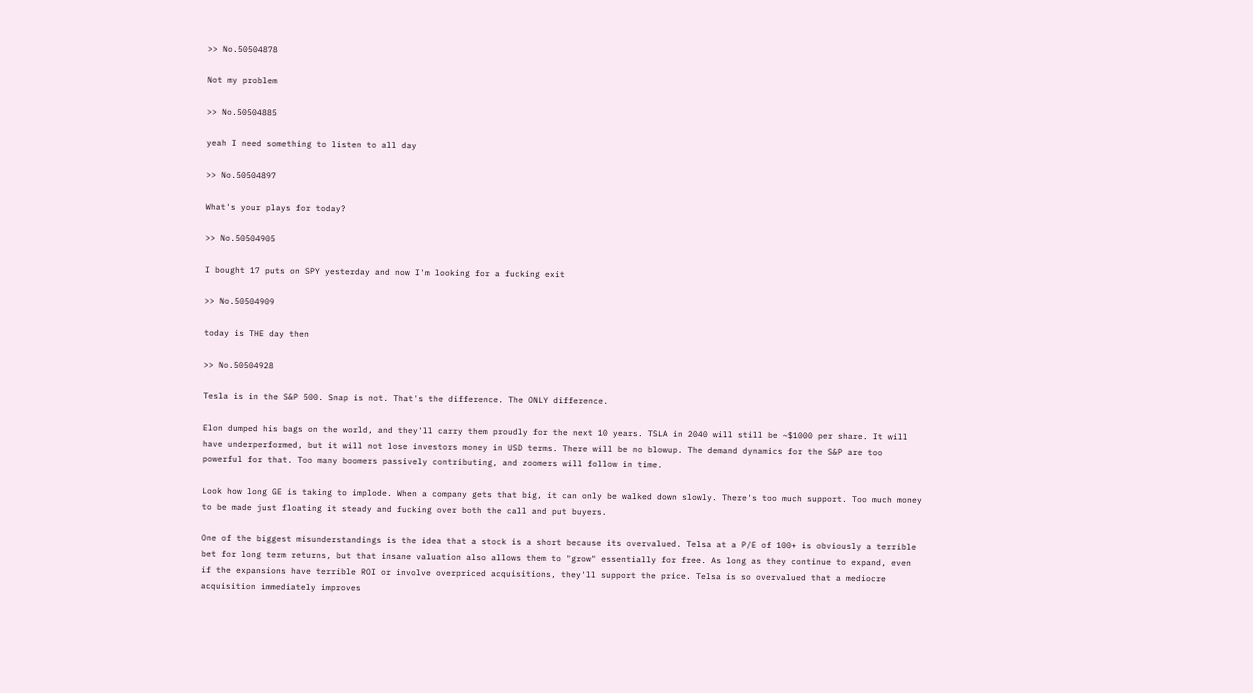>> No.50504878

Not my problem

>> No.50504885

yeah I need something to listen to all day

>> No.50504897

What's your plays for today?

>> No.50504905

I bought 17 puts on SPY yesterday and now I'm looking for a fucking exit

>> No.50504909

today is THE day then

>> No.50504928

Tesla is in the S&P 500. Snap is not. That's the difference. The ONLY difference.

Elon dumped his bags on the world, and they'll carry them proudly for the next 10 years. TSLA in 2040 will still be ~$1000 per share. It will have underperformed, but it will not lose investors money in USD terms. There will be no blowup. The demand dynamics for the S&P are too powerful for that. Too many boomers passively contributing, and zoomers will follow in time.

Look how long GE is taking to implode. When a company gets that big, it can only be walked down slowly. There's too much support. Too much money to be made just floating it steady and fucking over both the call and put buyers.

One of the biggest misunderstandings is the idea that a stock is a short because its overvalued. Telsa at a P/E of 100+ is obviously a terrible bet for long term returns, but that insane valuation also allows them to "grow" essentially for free. As long as they continue to expand, even if the expansions have terrible ROI or involve overpriced acquisitions, they'll support the price. Telsa is so overvalued that a mediocre acquisition immediately improves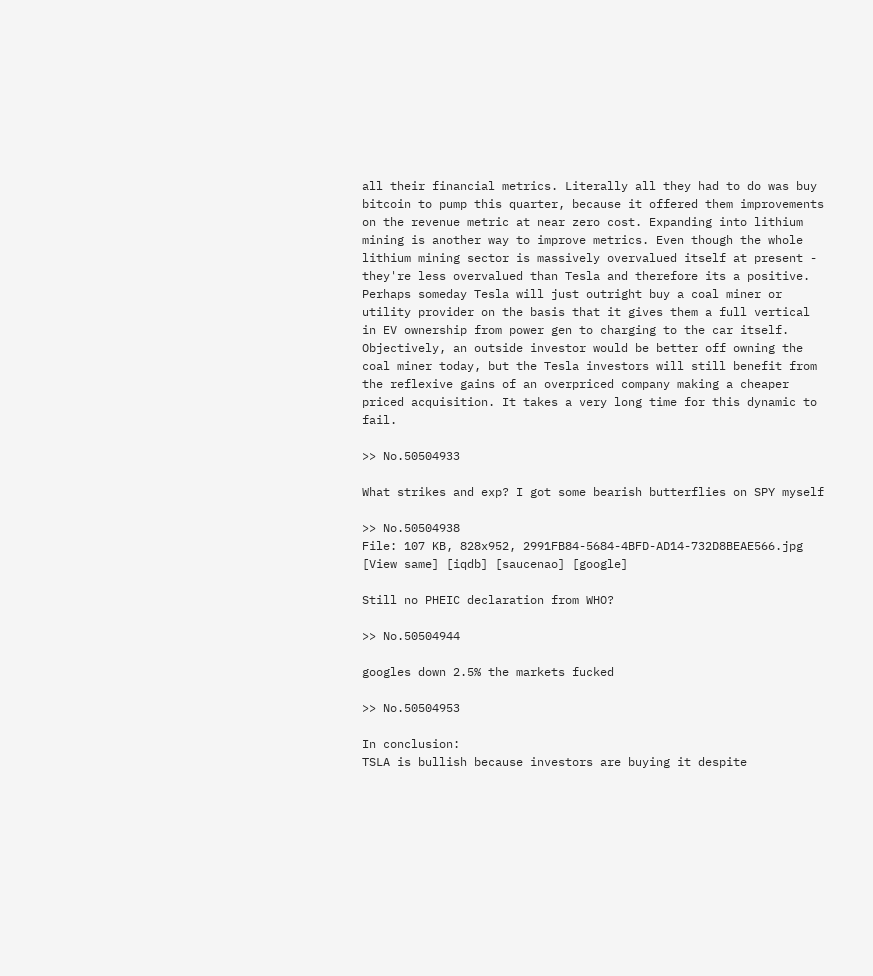all their financial metrics. Literally all they had to do was buy bitcoin to pump this quarter, because it offered them improvements on the revenue metric at near zero cost. Expanding into lithium mining is another way to improve metrics. Even though the whole lithium mining sector is massively overvalued itself at present - they're less overvalued than Tesla and therefore its a positive.
Perhaps someday Tesla will just outright buy a coal miner or utility provider on the basis that it gives them a full vertical in EV ownership from power gen to charging to the car itself. Objectively, an outside investor would be better off owning the coal miner today, but the Tesla investors will still benefit from the reflexive gains of an overpriced company making a cheaper priced acquisition. It takes a very long time for this dynamic to fail.

>> No.50504933

What strikes and exp? I got some bearish butterflies on SPY myself

>> No.50504938
File: 107 KB, 828x952, 2991FB84-5684-4BFD-AD14-732D8BEAE566.jpg [View same] [iqdb] [saucenao] [google]

Still no PHEIC declaration from WHO?

>> No.50504944

googles down 2.5% the markets fucked

>> No.50504953

In conclusion:
TSLA is bullish because investors are buying it despite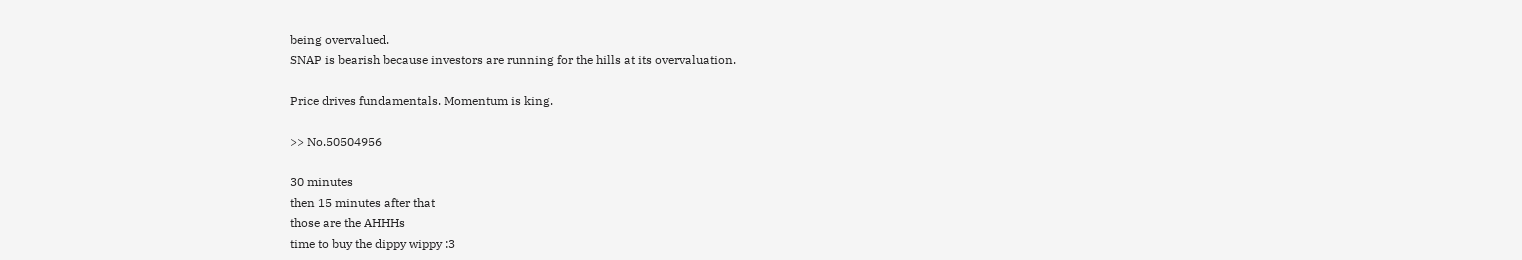being overvalued.
SNAP is bearish because investors are running for the hills at its overvaluation.

Price drives fundamentals. Momentum is king.

>> No.50504956

30 minutes
then 15 minutes after that
those are the AHHHs
time to buy the dippy wippy :3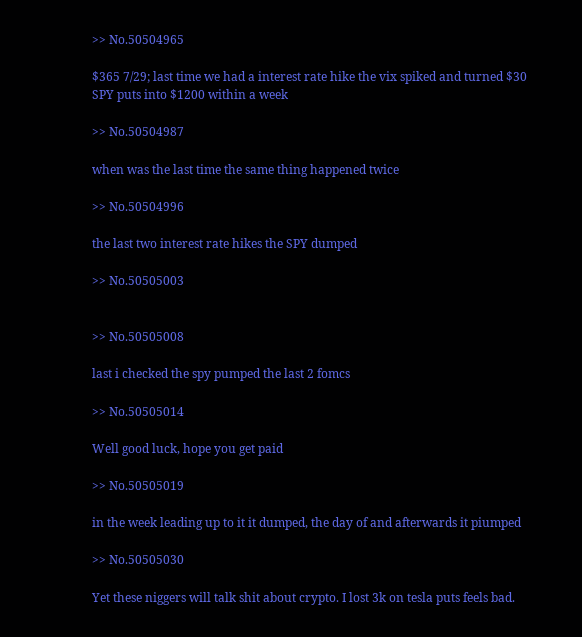>> No.50504965

$365 7/29; last time we had a interest rate hike the vix spiked and turned $30 SPY puts into $1200 within a week

>> No.50504987

when was the last time the same thing happened twice

>> No.50504996

the last two interest rate hikes the SPY dumped

>> No.50505003


>> No.50505008

last i checked the spy pumped the last 2 fomcs

>> No.50505014

Well good luck, hope you get paid

>> No.50505019

in the week leading up to it it dumped, the day of and afterwards it piumped

>> No.50505030

Yet these niggers will talk shit about crypto. I lost 3k on tesla puts feels bad.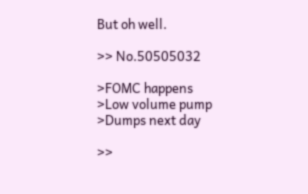But oh well.

>> No.50505032

>FOMC happens
>Low volume pump
>Dumps next day

>>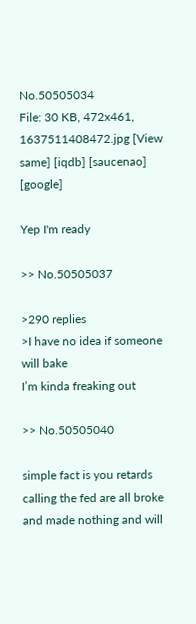No.50505034
File: 30 KB, 472x461, 1637511408472.jpg [View same] [iqdb] [saucenao] [google]

Yep I'm ready

>> No.50505037

>290 replies
>I have no idea if someone will bake
I’m kinda freaking out

>> No.50505040

simple fact is you retards calling the fed are all broke and made nothing and will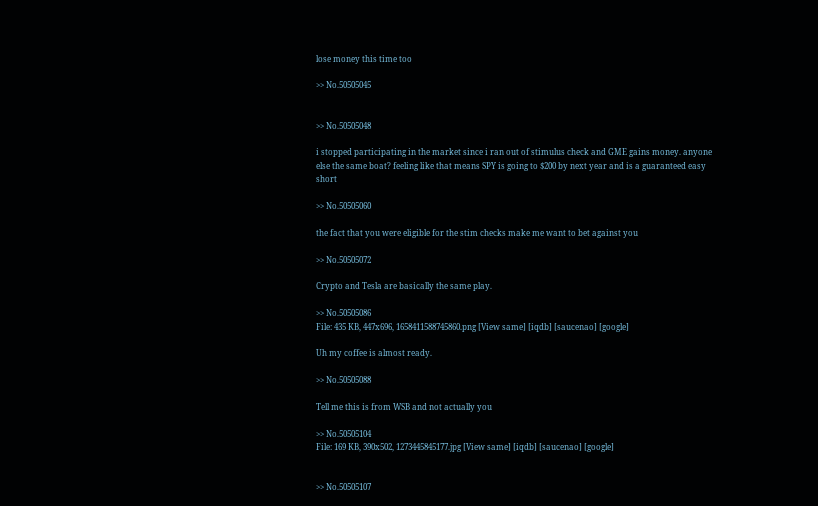lose money this time too

>> No.50505045


>> No.50505048

i stopped participating in the market since i ran out of stimulus check and GME gains money. anyone else the same boat? feeling like that means SPY is going to $200 by next year and is a guaranteed easy short

>> No.50505060

the fact that you were eligible for the stim checks make me want to bet against you

>> No.50505072

Crypto and Tesla are basically the same play.

>> No.50505086
File: 435 KB, 447x696, 1658411588745860.png [View same] [iqdb] [saucenao] [google]

Uh my coffee is almost ready.

>> No.50505088

Tell me this is from WSB and not actually you

>> No.50505104
File: 169 KB, 390x502, 1273445845177.jpg [View same] [iqdb] [saucenao] [google]


>> No.50505107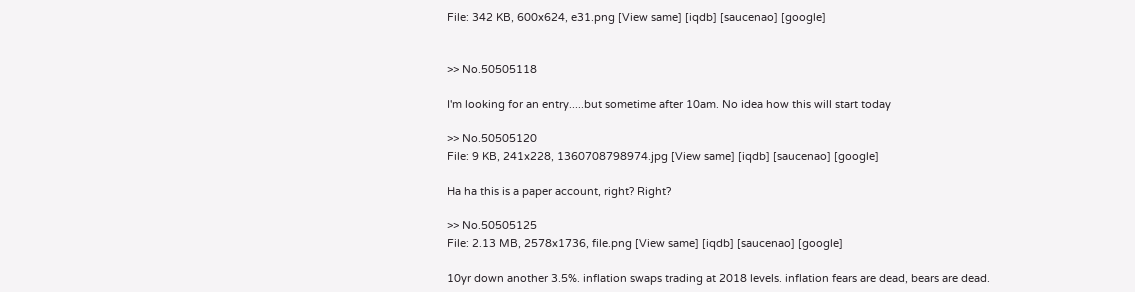File: 342 KB, 600x624, e31.png [View same] [iqdb] [saucenao] [google]


>> No.50505118

I'm looking for an entry.....but sometime after 10am. No idea how this will start today

>> No.50505120
File: 9 KB, 241x228, 1360708798974.jpg [View same] [iqdb] [saucenao] [google]

Ha ha this is a paper account, right? Right?

>> No.50505125
File: 2.13 MB, 2578x1736, file.png [View same] [iqdb] [saucenao] [google]

10yr down another 3.5%. inflation swaps trading at 2018 levels. inflation fears are dead, bears are dead.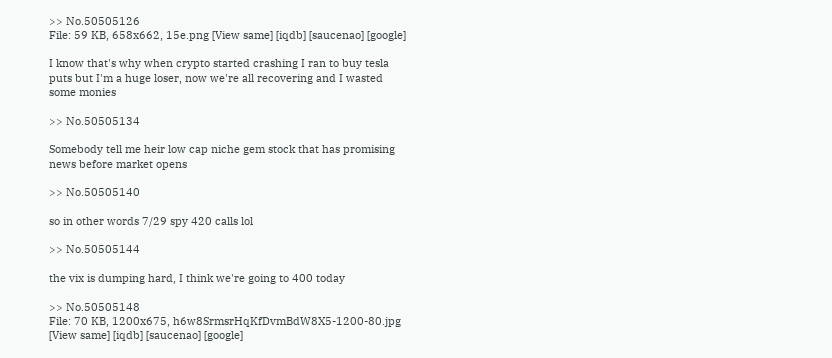>> No.50505126
File: 59 KB, 658x662, 15e.png [View same] [iqdb] [saucenao] [google]

I know that's why when crypto started crashing I ran to buy tesla puts but I'm a huge loser, now we're all recovering and I wasted some monies

>> No.50505134

Somebody tell me heir low cap niche gem stock that has promising news before market opens

>> No.50505140

so in other words 7/29 spy 420 calls lol

>> No.50505144

the vix is dumping hard, I think we're going to 400 today

>> No.50505148
File: 70 KB, 1200x675, h6w8SrmsrHqKfDvmBdW8X5-1200-80.jpg [View same] [iqdb] [saucenao] [google]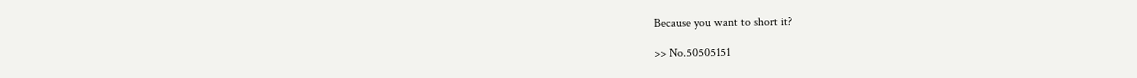Because you want to short it?

>> No.50505151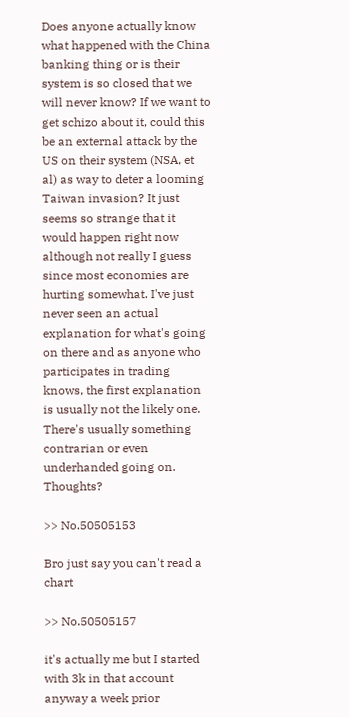Does anyone actually know what happened with the China banking thing or is their system is so closed that we will never know? If we want to get schizo about it, could this be an external attack by the US on their system (NSA, et al) as way to deter a looming Taiwan invasion? It just seems so strange that it would happen right now although not really I guess since most economies are hurting somewhat. I've just never seen an actual explanation for what's going on there and as anyone who participates in trading knows, the first explanation is usually not the likely one. There's usually something contrarian or even underhanded going on. Thoughts?

>> No.50505153

Bro just say you can't read a chart

>> No.50505157

it's actually me but I started with 3k in that account anyway a week prior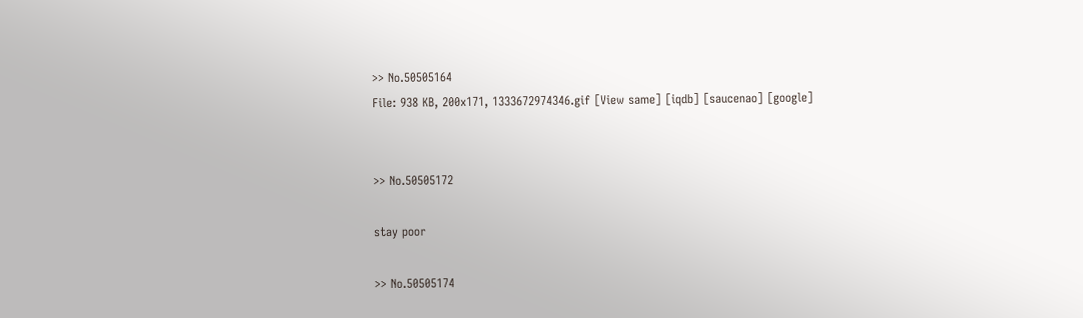>> No.50505164
File: 938 KB, 200x171, 1333672974346.gif [View same] [iqdb] [saucenao] [google]


>> No.50505172

stay poor

>> No.50505174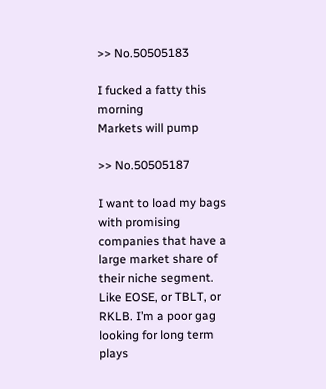>> No.50505183

I fucked a fatty this morning
Markets will pump

>> No.50505187

I want to load my bags with promising companies that have a large market share of their niche segment. Like EOSE, or TBLT, or RKLB. I’m a poor gag looking for long term plays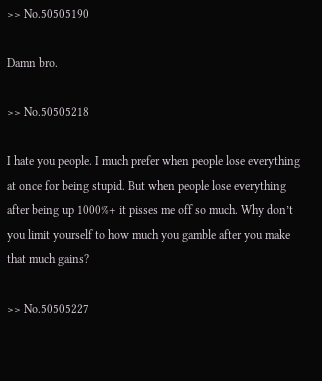>> No.50505190

Damn bro.

>> No.50505218

I hate you people. I much prefer when people lose everything at once for being stupid. But when people lose everything after being up 1000%+ it pisses me off so much. Why don’t you limit yourself to how much you gamble after you make that much gains?

>> No.50505227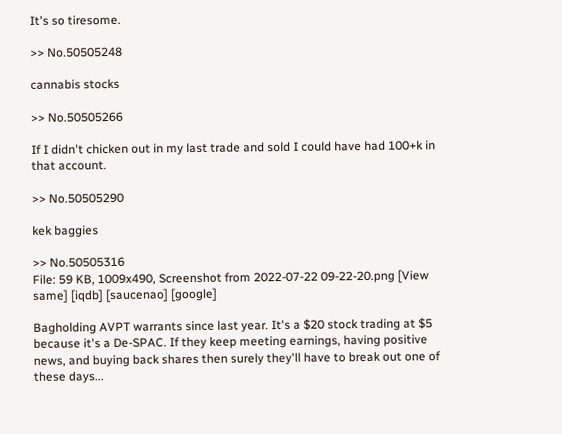It's so tiresome.

>> No.50505248

cannabis stocks

>> No.50505266

If I didn't chicken out in my last trade and sold I could have had 100+k in that account.

>> No.50505290

kek baggies

>> No.50505316
File: 59 KB, 1009x490, Screenshot from 2022-07-22 09-22-20.png [View same] [iqdb] [saucenao] [google]

Bagholding AVPT warrants since last year. It's a $20 stock trading at $5 because it's a De-SPAC. If they keep meeting earnings, having positive news, and buying back shares then surely they'll have to break out one of these days...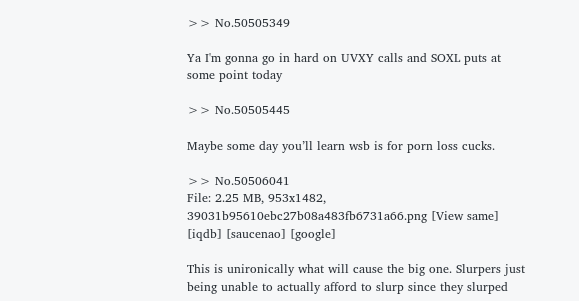>> No.50505349

Ya I'm gonna go in hard on UVXY calls and SOXL puts at some point today

>> No.50505445

Maybe some day you’ll learn wsb is for porn loss cucks.

>> No.50506041
File: 2.25 MB, 953x1482, 39031b95610ebc27b08a483fb6731a66.png [View same] [iqdb] [saucenao] [google]

This is unironically what will cause the big one. Slurpers just being unable to actually afford to slurp since they slurped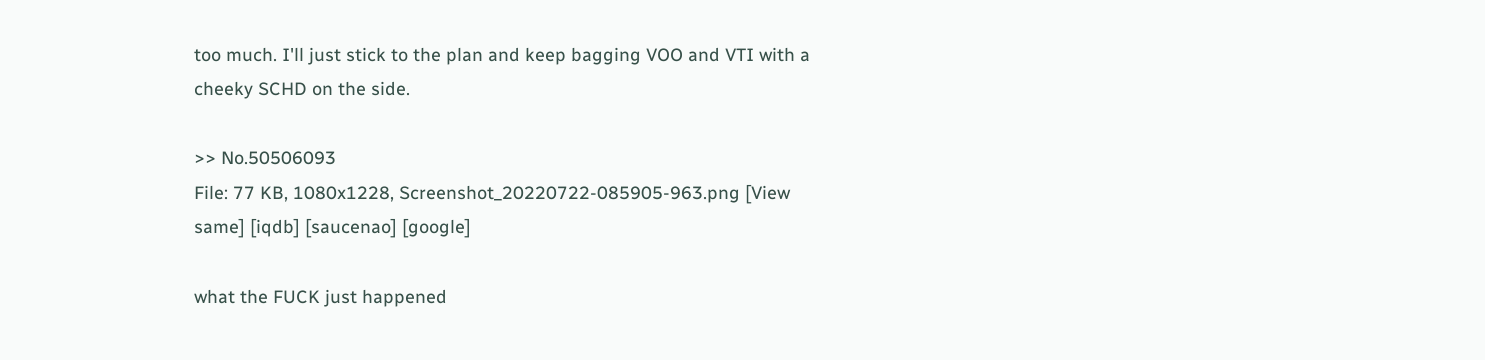too much. I'll just stick to the plan and keep bagging VOO and VTI with a cheeky SCHD on the side.

>> No.50506093
File: 77 KB, 1080x1228, Screenshot_20220722-085905-963.png [View same] [iqdb] [saucenao] [google]

what the FUCK just happened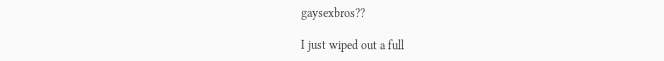gaysexbros??

I just wiped out a full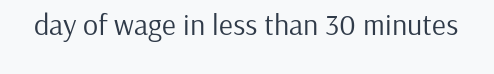day of wage in less than 30 minutes